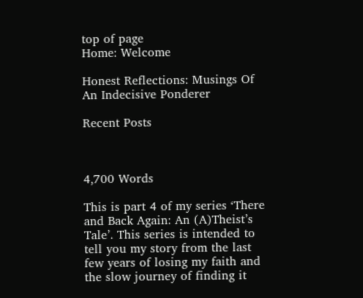top of page
Home: Welcome

Honest Reflections: Musings Of An Indecisive Ponderer

Recent Posts



4,700 Words

This is part 4 of my series ‘There and Back Again: An (A)Theist’s Tale’. This series is intended to tell you my story from the last few years of losing my faith and the slow journey of finding it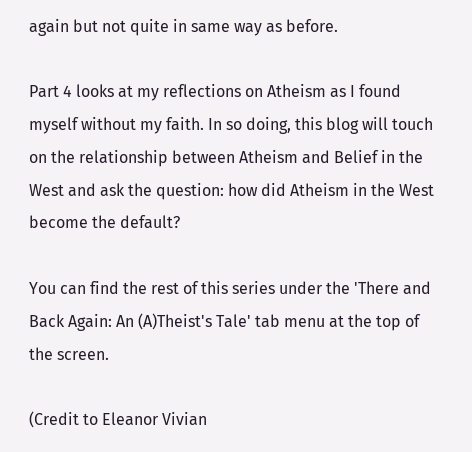again but not quite in same way as before.

Part 4 looks at my reflections on Atheism as I found myself without my faith. In so doing, this blog will touch on the relationship between Atheism and Belief in the West and ask the question: how did Atheism in the West become the default?

You can find the rest of this series under the 'There and Back Again: An (A)Theist's Tale' tab menu at the top of the screen.

(Credit to Eleanor Vivian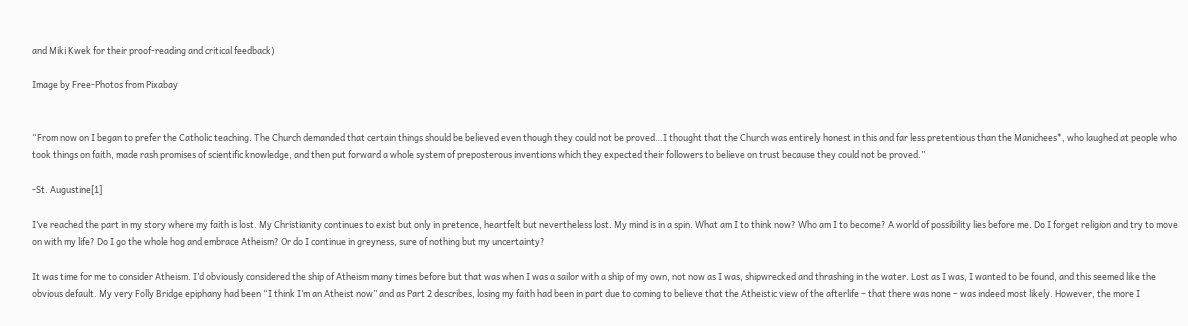and Miki Kwek for their proof-reading and critical feedback)

Image by Free-Photos from Pixabay


“From now on I began to prefer the Catholic teaching. The Church demanded that certain things should be believed even though they could not be proved…I thought that the Church was entirely honest in this and far less pretentious than the Manichees*, who laughed at people who took things on faith, made rash promises of scientific knowledge, and then put forward a whole system of preposterous inventions which they expected their followers to believe on trust because they could not be proved.”

-St. Augustine[1]

I’ve reached the part in my story where my faith is lost. My Christianity continues to exist but only in pretence, heartfelt but nevertheless lost. My mind is in a spin. What am I to think now? Who am I to become? A world of possibility lies before me. Do I forget religion and try to move on with my life? Do I go the whole hog and embrace Atheism? Or do I continue in greyness, sure of nothing but my uncertainty?

It was time for me to consider Atheism. I’d obviously considered the ship of Atheism many times before but that was when I was a sailor with a ship of my own, not now as I was, shipwrecked and thrashing in the water. Lost as I was, I wanted to be found, and this seemed like the obvious default. My very Folly Bridge epiphany had been “I think I’m an Atheist now” and as Part 2 describes, losing my faith had been in part due to coming to believe that the Atheistic view of the afterlife – that there was none – was indeed most likely. However, the more I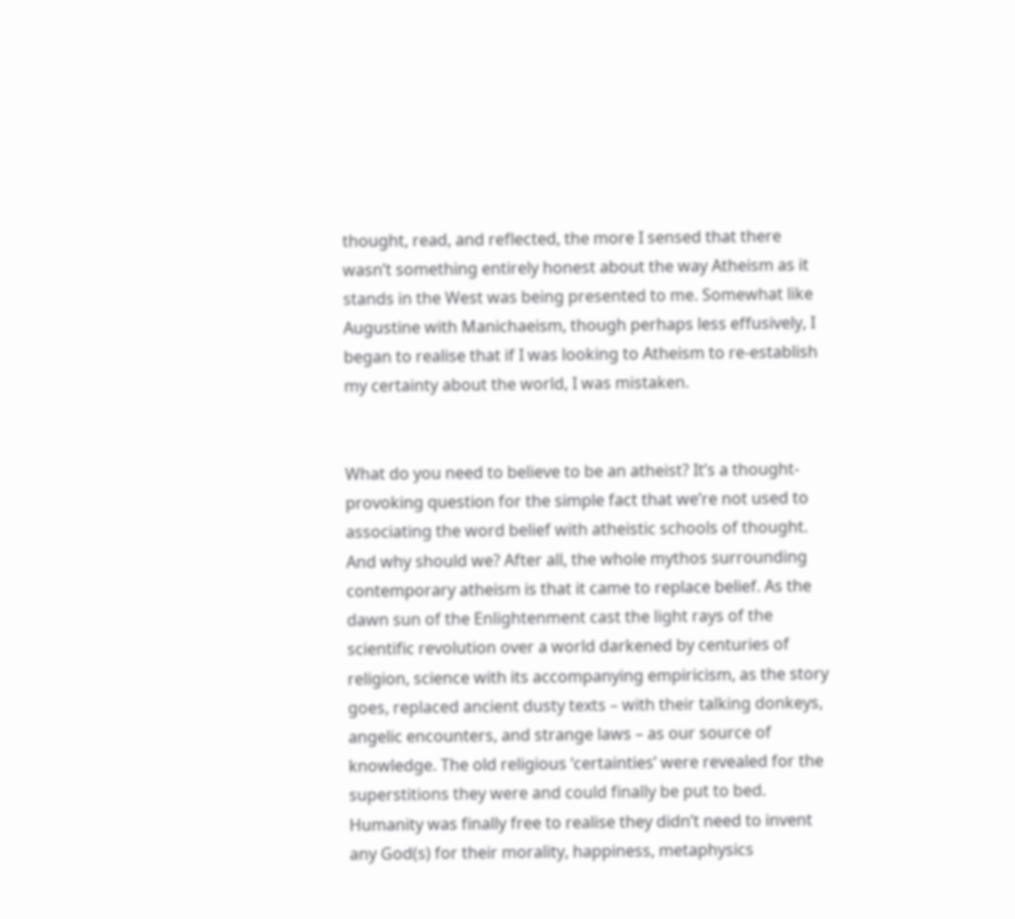thought, read, and reflected, the more I sensed that there wasn’t something entirely honest about the way Atheism as it stands in the West was being presented to me. Somewhat like Augustine with Manichaeism, though perhaps less effusively, I began to realise that if I was looking to Atheism to re-establish my certainty about the world, I was mistaken.


What do you need to believe to be an atheist? It’s a thought-provoking question for the simple fact that we’re not used to associating the word belief with atheistic schools of thought. And why should we? After all, the whole mythos surrounding contemporary atheism is that it came to replace belief. As the dawn sun of the Enlightenment cast the light rays of the scientific revolution over a world darkened by centuries of religion, science with its accompanying empiricism, as the story goes, replaced ancient dusty texts – with their talking donkeys, angelic encounters, and strange laws – as our source of knowledge. The old religious ‘certainties’ were revealed for the superstitions they were and could finally be put to bed. Humanity was finally free to realise they didn’t need to invent any God(s) for their morality, happiness, metaphysics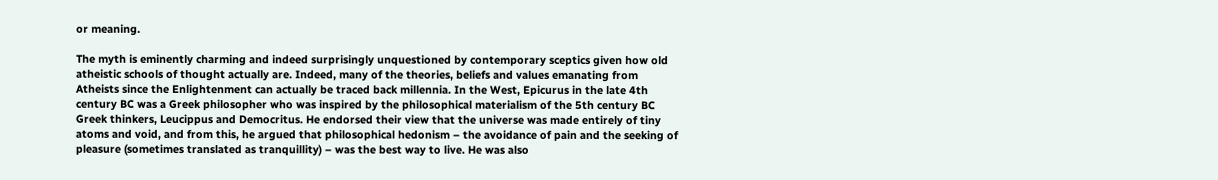or meaning.

The myth is eminently charming and indeed surprisingly unquestioned by contemporary sceptics given how old atheistic schools of thought actually are. Indeed, many of the theories, beliefs and values emanating from Atheists since the Enlightenment can actually be traced back millennia. In the West, Epicurus in the late 4th century BC was a Greek philosopher who was inspired by the philosophical materialism of the 5th century BC Greek thinkers, Leucippus and Democritus. He endorsed their view that the universe was made entirely of tiny atoms and void, and from this, he argued that philosophical hedonism – the avoidance of pain and the seeking of pleasure (sometimes translated as tranquillity) – was the best way to live. He was also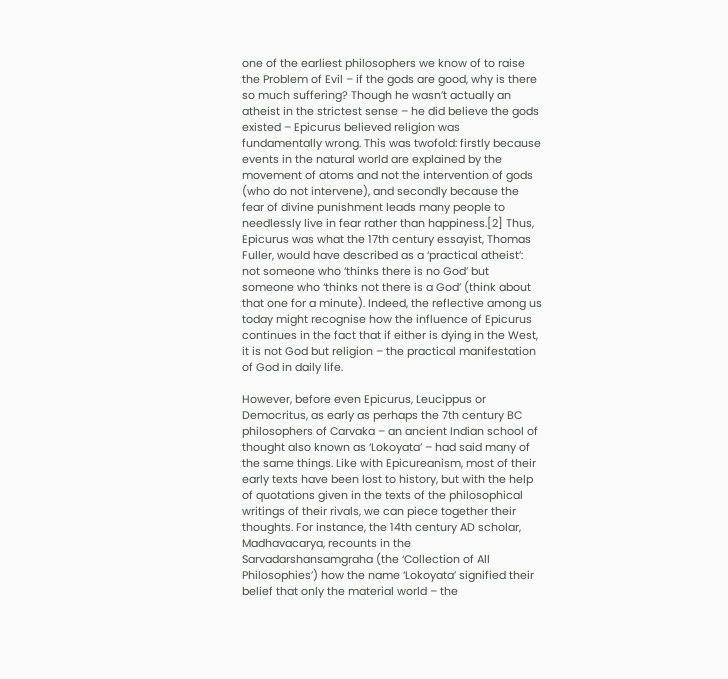one of the earliest philosophers we know of to raise the Problem of Evil – if the gods are good, why is there so much suffering? Though he wasn’t actually an atheist in the strictest sense – he did believe the gods existed – Epicurus believed religion was fundamentally wrong. This was twofold: firstly because events in the natural world are explained by the movement of atoms and not the intervention of gods (who do not intervene), and secondly because the fear of divine punishment leads many people to needlessly live in fear rather than happiness.[2] Thus, Epicurus was what the 17th century essayist, Thomas Fuller, would have described as a ‘practical atheist’: not someone who ‘thinks there is no God’ but someone who ‘thinks not there is a God’ (think about that one for a minute). Indeed, the reflective among us today might recognise how the influence of Epicurus continues in the fact that if either is dying in the West, it is not God but religion – the practical manifestation of God in daily life.

However, before even Epicurus, Leucippus or Democritus, as early as perhaps the 7th century BC philosophers of Carvaka – an ancient Indian school of thought also known as ‘Lokoyata’ – had said many of the same things. Like with Epicureanism, most of their early texts have been lost to history, but with the help of quotations given in the texts of the philosophical writings of their rivals, we can piece together their thoughts. For instance, the 14th century AD scholar, Madhavacarya, recounts in the Sarvadarshansamgraha (the ‘Collection of All Philosophies’) how the name ‘Lokoyata’ signified their belief that only the material world – the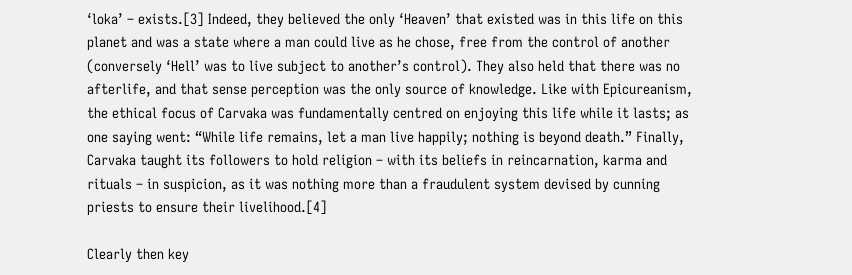‘loka’ – exists.[3] Indeed, they believed the only ‘Heaven’ that existed was in this life on this planet and was a state where a man could live as he chose, free from the control of another (conversely ‘Hell’ was to live subject to another’s control). They also held that there was no afterlife, and that sense perception was the only source of knowledge. Like with Epicureanism, the ethical focus of Carvaka was fundamentally centred on enjoying this life while it lasts; as one saying went: “While life remains, let a man live happily; nothing is beyond death.” Finally, Carvaka taught its followers to hold religion – with its beliefs in reincarnation, karma and rituals – in suspicion, as it was nothing more than a fraudulent system devised by cunning priests to ensure their livelihood.[4]

Clearly then key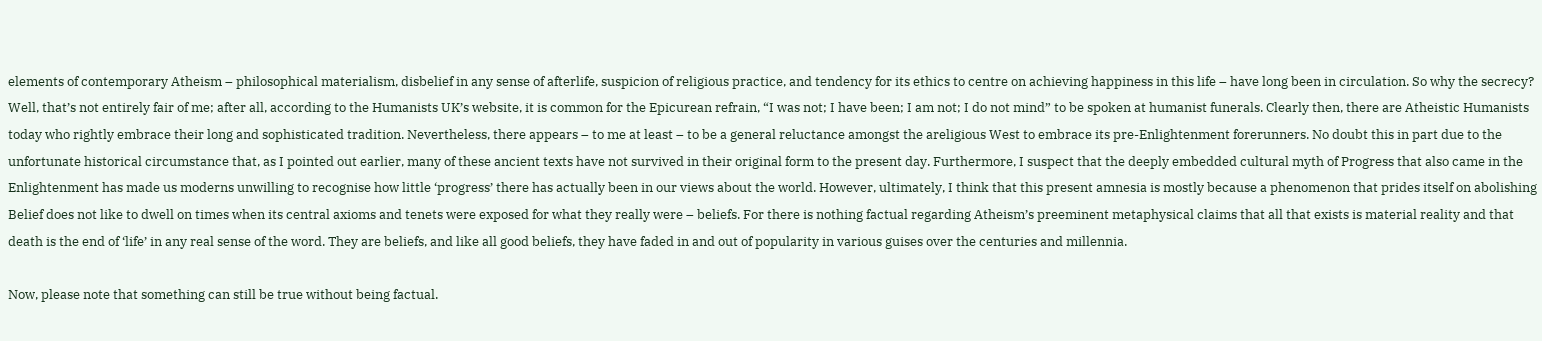elements of contemporary Atheism – philosophical materialism, disbelief in any sense of afterlife, suspicion of religious practice, and tendency for its ethics to centre on achieving happiness in this life – have long been in circulation. So why the secrecy? Well, that’s not entirely fair of me; after all, according to the Humanists UK’s website, it is common for the Epicurean refrain, “I was not; I have been; I am not; I do not mind” to be spoken at humanist funerals. Clearly then, there are Atheistic Humanists today who rightly embrace their long and sophisticated tradition. Nevertheless, there appears – to me at least – to be a general reluctance amongst the areligious West to embrace its pre-Enlightenment forerunners. No doubt this in part due to the unfortunate historical circumstance that, as I pointed out earlier, many of these ancient texts have not survived in their original form to the present day. Furthermore, I suspect that the deeply embedded cultural myth of Progress that also came in the Enlightenment has made us moderns unwilling to recognise how little ‘progress’ there has actually been in our views about the world. However, ultimately, I think that this present amnesia is mostly because a phenomenon that prides itself on abolishing Belief does not like to dwell on times when its central axioms and tenets were exposed for what they really were – beliefs. For there is nothing factual regarding Atheism’s preeminent metaphysical claims that all that exists is material reality and that death is the end of ‘life’ in any real sense of the word. They are beliefs, and like all good beliefs, they have faded in and out of popularity in various guises over the centuries and millennia.

Now, please note that something can still be true without being factual.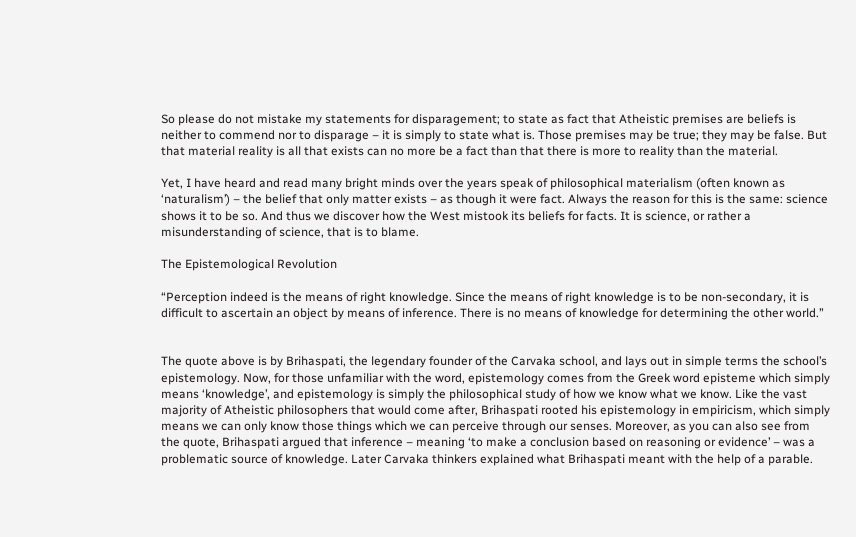So please do not mistake my statements for disparagement; to state as fact that Atheistic premises are beliefs is neither to commend nor to disparage – it is simply to state what is. Those premises may be true; they may be false. But that material reality is all that exists can no more be a fact than that there is more to reality than the material.

Yet, I have heard and read many bright minds over the years speak of philosophical materialism (often known as ‘naturalism’) – the belief that only matter exists – as though it were fact. Always the reason for this is the same: science shows it to be so. And thus we discover how the West mistook its beliefs for facts. It is science, or rather a misunderstanding of science, that is to blame.

The Epistemological Revolution

“Perception indeed is the means of right knowledge. Since the means of right knowledge is to be non-secondary, it is difficult to ascertain an object by means of inference. There is no means of knowledge for determining the other world.”


The quote above is by Brihaspati, the legendary founder of the Carvaka school, and lays out in simple terms the school’s epistemology. Now, for those unfamiliar with the word, epistemology comes from the Greek word episteme which simply means ‘knowledge’, and epistemology is simply the philosophical study of how we know what we know. Like the vast majority of Atheistic philosophers that would come after, Brihaspati rooted his epistemology in empiricism, which simply means we can only know those things which we can perceive through our senses. Moreover, as you can also see from the quote, Brihaspati argued that inference – meaning ‘to make a conclusion based on reasoning or evidence’ – was a problematic source of knowledge. Later Carvaka thinkers explained what Brihaspati meant with the help of a parable.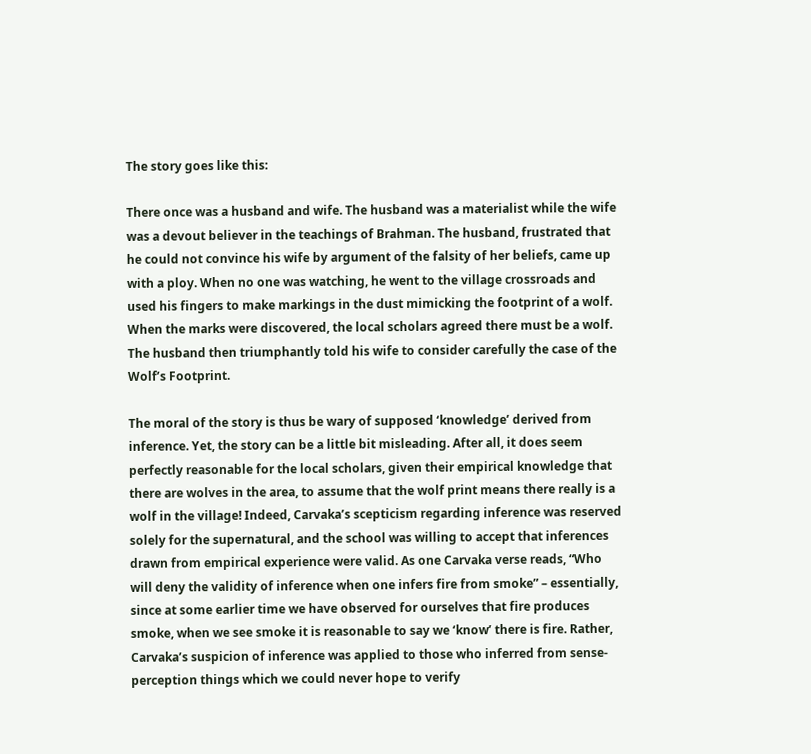The story goes like this:

There once was a husband and wife. The husband was a materialist while the wife was a devout believer in the teachings of Brahman. The husband, frustrated that he could not convince his wife by argument of the falsity of her beliefs, came up with a ploy. When no one was watching, he went to the village crossroads and used his fingers to make markings in the dust mimicking the footprint of a wolf. When the marks were discovered, the local scholars agreed there must be a wolf. The husband then triumphantly told his wife to consider carefully the case of the Wolf’s Footprint.

The moral of the story is thus be wary of supposed ‘knowledge’ derived from inference. Yet, the story can be a little bit misleading. After all, it does seem perfectly reasonable for the local scholars, given their empirical knowledge that there are wolves in the area, to assume that the wolf print means there really is a wolf in the village! Indeed, Carvaka’s scepticism regarding inference was reserved solely for the supernatural, and the school was willing to accept that inferences drawn from empirical experience were valid. As one Carvaka verse reads, “Who will deny the validity of inference when one infers fire from smoke” – essentially, since at some earlier time we have observed for ourselves that fire produces smoke, when we see smoke it is reasonable to say we ‘know’ there is fire. Rather, Carvaka’s suspicion of inference was applied to those who inferred from sense-perception things which we could never hope to verify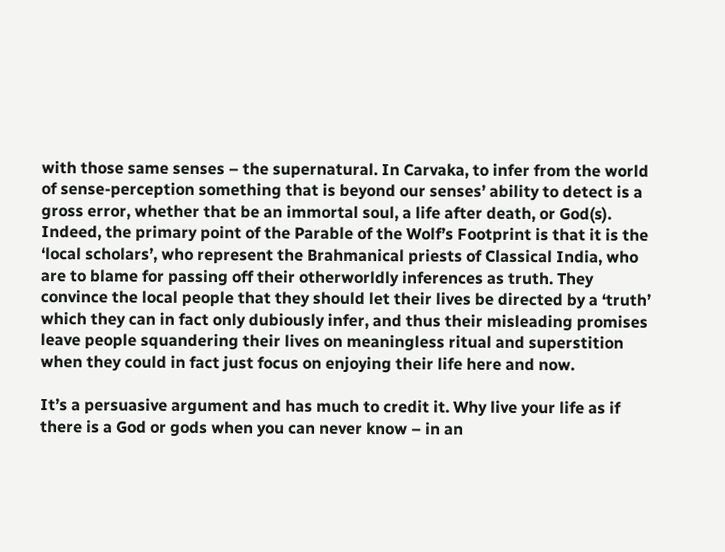with those same senses – the supernatural. In Carvaka, to infer from the world of sense-perception something that is beyond our senses’ ability to detect is a gross error, whether that be an immortal soul, a life after death, or God(s). Indeed, the primary point of the Parable of the Wolf’s Footprint is that it is the ‘local scholars’, who represent the Brahmanical priests of Classical India, who are to blame for passing off their otherworldly inferences as truth. They convince the local people that they should let their lives be directed by a ‘truth’ which they can in fact only dubiously infer, and thus their misleading promises leave people squandering their lives on meaningless ritual and superstition when they could in fact just focus on enjoying their life here and now.

It’s a persuasive argument and has much to credit it. Why live your life as if there is a God or gods when you can never know – in an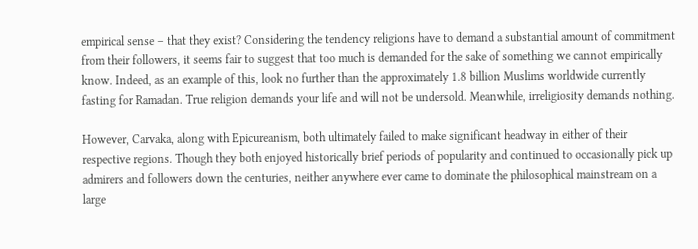empirical sense – that they exist? Considering the tendency religions have to demand a substantial amount of commitment from their followers, it seems fair to suggest that too much is demanded for the sake of something we cannot empirically know. Indeed, as an example of this, look no further than the approximately 1.8 billion Muslims worldwide currently fasting for Ramadan. True religion demands your life and will not be undersold. Meanwhile, irreligiosity demands nothing.

However, Carvaka, along with Epicureanism, both ultimately failed to make significant headway in either of their respective regions. Though they both enjoyed historically brief periods of popularity and continued to occasionally pick up admirers and followers down the centuries, neither anywhere ever came to dominate the philosophical mainstream on a large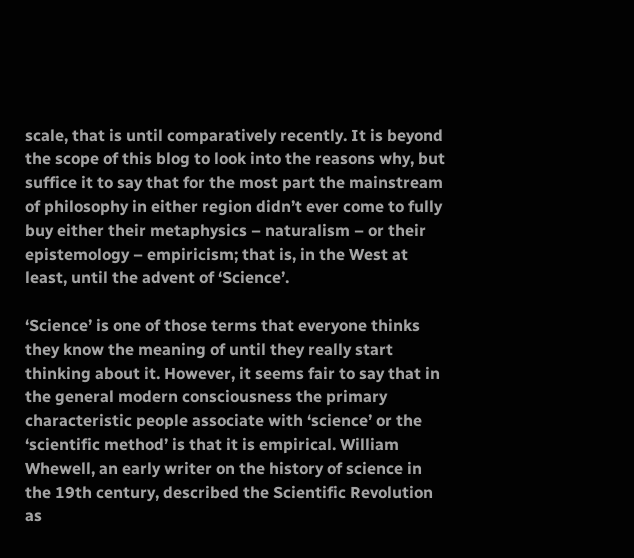scale, that is until comparatively recently. It is beyond the scope of this blog to look into the reasons why, but suffice it to say that for the most part the mainstream of philosophy in either region didn’t ever come to fully buy either their metaphysics – naturalism – or their epistemology – empiricism; that is, in the West at least, until the advent of ‘Science’.

‘Science’ is one of those terms that everyone thinks they know the meaning of until they really start thinking about it. However, it seems fair to say that in the general modern consciousness the primary characteristic people associate with ‘science’ or the ‘scientific method’ is that it is empirical. William Whewell, an early writer on the history of science in the 19th century, described the Scientific Revolution as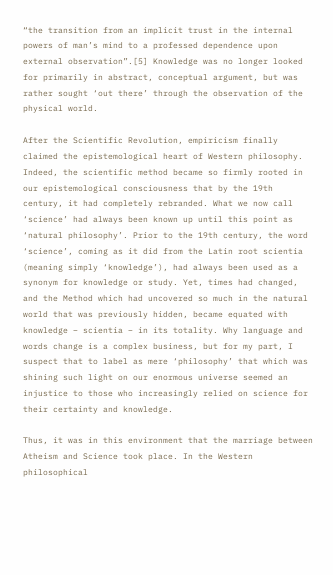“the transition from an implicit trust in the internal powers of man’s mind to a professed dependence upon external observation”.[5] Knowledge was no longer looked for primarily in abstract, conceptual argument, but was rather sought ‘out there’ through the observation of the physical world.

After the Scientific Revolution, empiricism finally claimed the epistemological heart of Western philosophy. Indeed, the scientific method became so firmly rooted in our epistemological consciousness that by the 19th century, it had completely rebranded. What we now call ‘science’ had always been known up until this point as ‘natural philosophy’. Prior to the 19th century, the word ‘science’, coming as it did from the Latin root scientia (meaning simply ‘knowledge’), had always been used as a synonym for knowledge or study. Yet, times had changed, and the Method which had uncovered so much in the natural world that was previously hidden, became equated with knowledge – scientia – in its totality. Why language and words change is a complex business, but for my part, I suspect that to label as mere ‘philosophy’ that which was shining such light on our enormous universe seemed an injustice to those who increasingly relied on science for their certainty and knowledge.

Thus, it was in this environment that the marriage between Atheism and Science took place. In the Western philosophical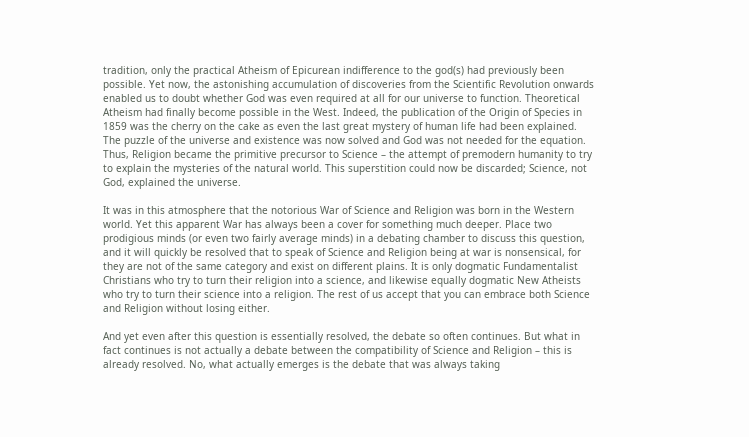tradition, only the practical Atheism of Epicurean indifference to the god(s) had previously been possible. Yet now, the astonishing accumulation of discoveries from the Scientific Revolution onwards enabled us to doubt whether God was even required at all for our universe to function. Theoretical Atheism had finally become possible in the West. Indeed, the publication of the Origin of Species in 1859 was the cherry on the cake as even the last great mystery of human life had been explained. The puzzle of the universe and existence was now solved and God was not needed for the equation. Thus, Religion became the primitive precursor to Science – the attempt of premodern humanity to try to explain the mysteries of the natural world. This superstition could now be discarded; Science, not God, explained the universe.

It was in this atmosphere that the notorious War of Science and Religion was born in the Western world. Yet this apparent War has always been a cover for something much deeper. Place two prodigious minds (or even two fairly average minds) in a debating chamber to discuss this question, and it will quickly be resolved that to speak of Science and Religion being at war is nonsensical, for they are not of the same category and exist on different plains. It is only dogmatic Fundamentalist Christians who try to turn their religion into a science, and likewise equally dogmatic New Atheists who try to turn their science into a religion. The rest of us accept that you can embrace both Science and Religion without losing either.

And yet even after this question is essentially resolved, the debate so often continues. But what in fact continues is not actually a debate between the compatibility of Science and Religion – this is already resolved. No, what actually emerges is the debate that was always taking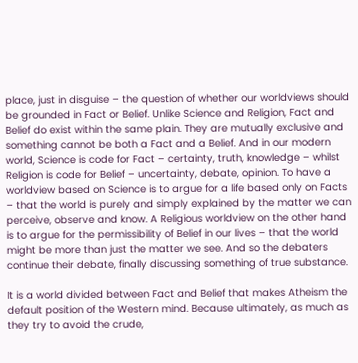place, just in disguise – the question of whether our worldviews should be grounded in Fact or Belief. Unlike Science and Religion, Fact and Belief do exist within the same plain. They are mutually exclusive and something cannot be both a Fact and a Belief. And in our modern world, Science is code for Fact – certainty, truth, knowledge – whilst Religion is code for Belief – uncertainty, debate, opinion. To have a worldview based on Science is to argue for a life based only on Facts – that the world is purely and simply explained by the matter we can perceive, observe and know. A Religious worldview on the other hand is to argue for the permissibility of Belief in our lives – that the world might be more than just the matter we see. And so the debaters continue their debate, finally discussing something of true substance.

It is a world divided between Fact and Belief that makes Atheism the default position of the Western mind. Because ultimately, as much as they try to avoid the crude,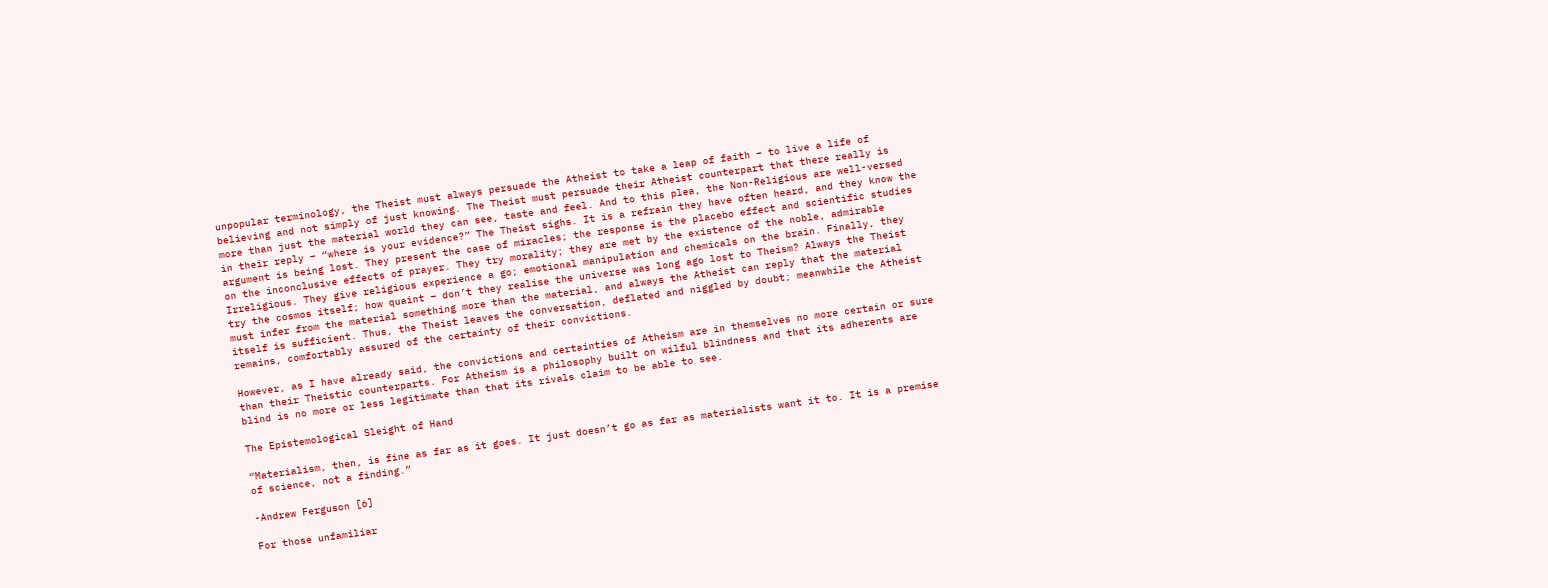unpopular terminology, the Theist must always persuade the Atheist to take a leap of faith – to live a life of believing and not simply of just knowing. The Theist must persuade their Atheist counterpart that there really is more than just the material world they can see, taste and feel. And to this plea, the Non-Religious are well-versed in their reply – “where is your evidence?” The Theist sighs. It is a refrain they have often heard, and they know the argument is being lost. They present the case of miracles; the response is the placebo effect and scientific studies on the inconclusive effects of prayer. They try morality; they are met by the existence of the noble, admirable Irreligious. They give religious experience a go; emotional manipulation and chemicals on the brain. Finally, they try the cosmos itself; how quaint – don’t they realise the universe was long ago lost to Theism? Always the Theist must infer from the material something more than the material, and always the Atheist can reply that the material itself is sufficient. Thus, the Theist leaves the conversation, deflated and niggled by doubt; meanwhile the Atheist remains, comfortably assured of the certainty of their convictions.

However, as I have already said, the convictions and certainties of Atheism are in themselves no more certain or sure than their Theistic counterparts. For Atheism is a philosophy built on wilful blindness and that its adherents are blind is no more or less legitimate than that its rivals claim to be able to see.

The Epistemological Sleight of Hand

“Materialism, then, is fine as far as it goes. It just doesn’t go as far as materialists want it to. It is a premise of science, not a finding.”

-Andrew Ferguson [6]

For those unfamiliar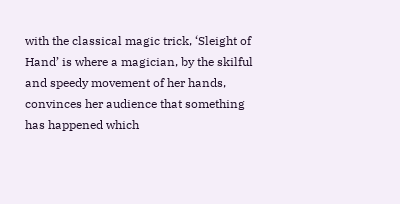with the classical magic trick, ‘Sleight of Hand’ is where a magician, by the skilful and speedy movement of her hands, convinces her audience that something has happened which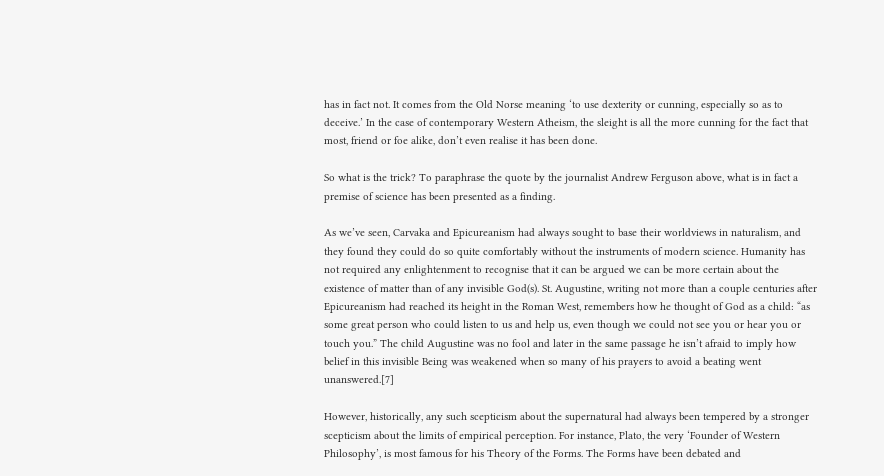has in fact not. It comes from the Old Norse meaning ‘to use dexterity or cunning, especially so as to deceive.’ In the case of contemporary Western Atheism, the sleight is all the more cunning for the fact that most, friend or foe alike, don’t even realise it has been done.

So what is the trick? To paraphrase the quote by the journalist Andrew Ferguson above, what is in fact a premise of science has been presented as a finding.

As we’ve seen, Carvaka and Epicureanism had always sought to base their worldviews in naturalism, and they found they could do so quite comfortably without the instruments of modern science. Humanity has not required any enlightenment to recognise that it can be argued we can be more certain about the existence of matter than of any invisible God(s). St. Augustine, writing not more than a couple centuries after Epicureanism had reached its height in the Roman West, remembers how he thought of God as a child: “as some great person who could listen to us and help us, even though we could not see you or hear you or touch you.” The child Augustine was no fool and later in the same passage he isn’t afraid to imply how belief in this invisible Being was weakened when so many of his prayers to avoid a beating went unanswered.[7]

However, historically, any such scepticism about the supernatural had always been tempered by a stronger scepticism about the limits of empirical perception. For instance, Plato, the very ‘Founder of Western Philosophy’, is most famous for his Theory of the Forms. The Forms have been debated and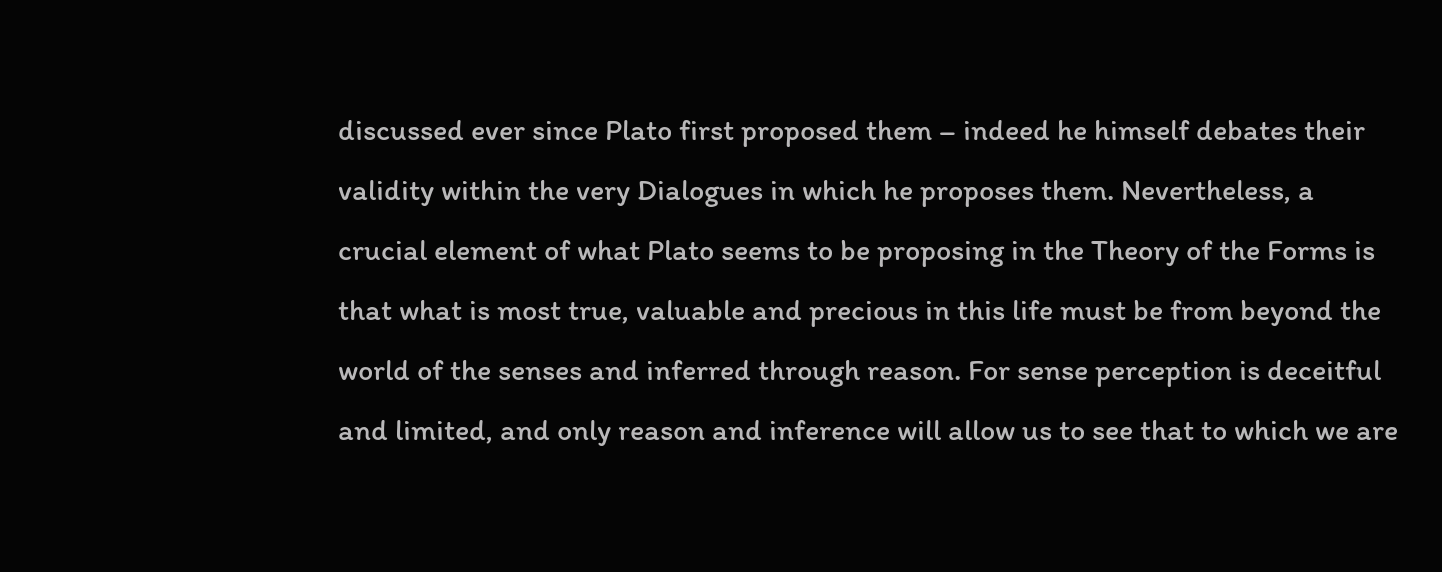discussed ever since Plato first proposed them – indeed he himself debates their validity within the very Dialogues in which he proposes them. Nevertheless, a crucial element of what Plato seems to be proposing in the Theory of the Forms is that what is most true, valuable and precious in this life must be from beyond the world of the senses and inferred through reason. For sense perception is deceitful and limited, and only reason and inference will allow us to see that to which we are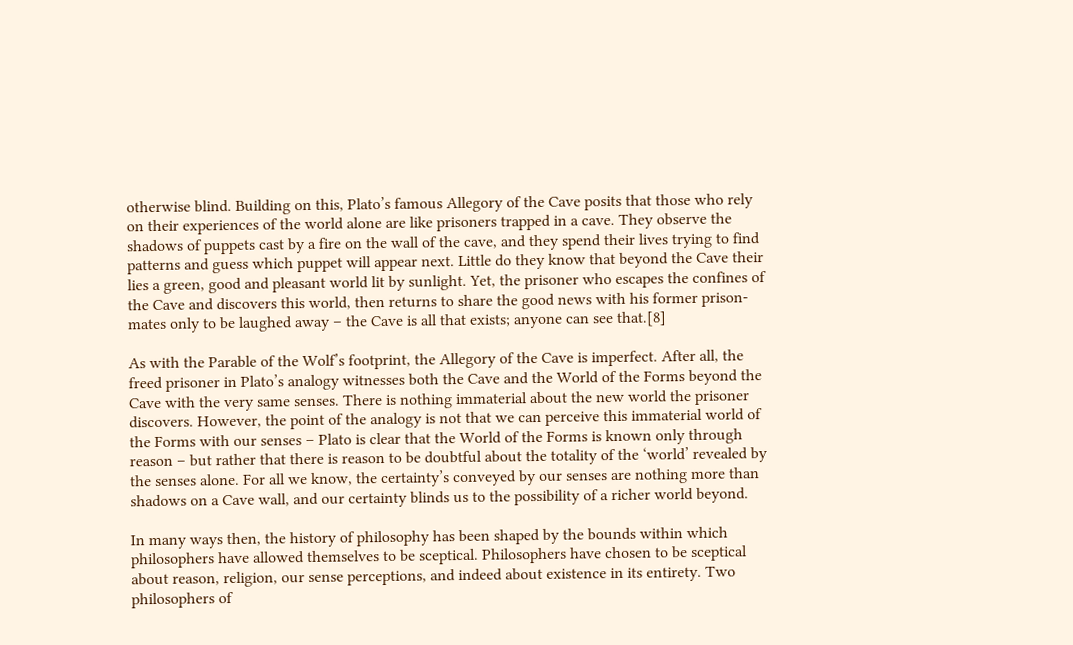otherwise blind. Building on this, Plato’s famous Allegory of the Cave posits that those who rely on their experiences of the world alone are like prisoners trapped in a cave. They observe the shadows of puppets cast by a fire on the wall of the cave, and they spend their lives trying to find patterns and guess which puppet will appear next. Little do they know that beyond the Cave their lies a green, good and pleasant world lit by sunlight. Yet, the prisoner who escapes the confines of the Cave and discovers this world, then returns to share the good news with his former prison-mates only to be laughed away – the Cave is all that exists; anyone can see that.[8]

As with the Parable of the Wolf’s footprint, the Allegory of the Cave is imperfect. After all, the freed prisoner in Plato’s analogy witnesses both the Cave and the World of the Forms beyond the Cave with the very same senses. There is nothing immaterial about the new world the prisoner discovers. However, the point of the analogy is not that we can perceive this immaterial world of the Forms with our senses – Plato is clear that the World of the Forms is known only through reason – but rather that there is reason to be doubtful about the totality of the ‘world’ revealed by the senses alone. For all we know, the certainty’s conveyed by our senses are nothing more than shadows on a Cave wall, and our certainty blinds us to the possibility of a richer world beyond.

In many ways then, the history of philosophy has been shaped by the bounds within which philosophers have allowed themselves to be sceptical. Philosophers have chosen to be sceptical about reason, religion, our sense perceptions, and indeed about existence in its entirety. Two philosophers of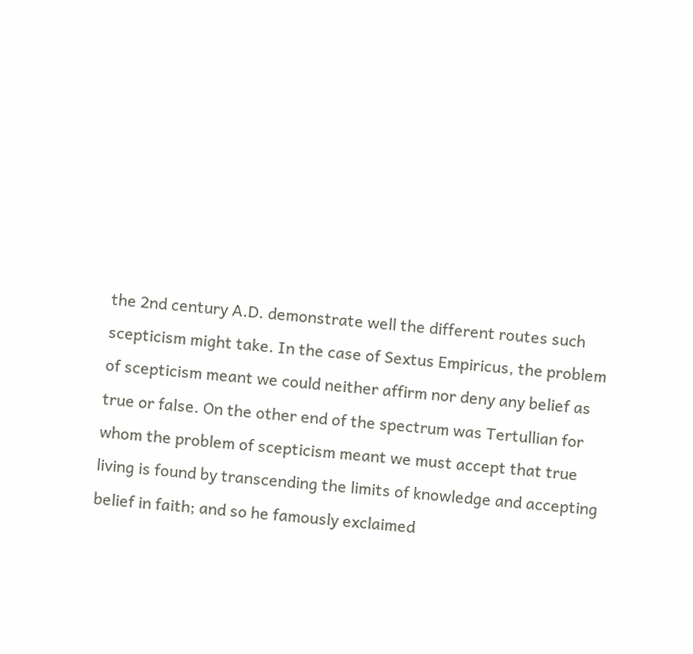the 2nd century A.D. demonstrate well the different routes such scepticism might take. In the case of Sextus Empiricus, the problem of scepticism meant we could neither affirm nor deny any belief as true or false. On the other end of the spectrum was Tertullian for whom the problem of scepticism meant we must accept that true living is found by transcending the limits of knowledge and accepting belief in faith; and so he famously exclaimed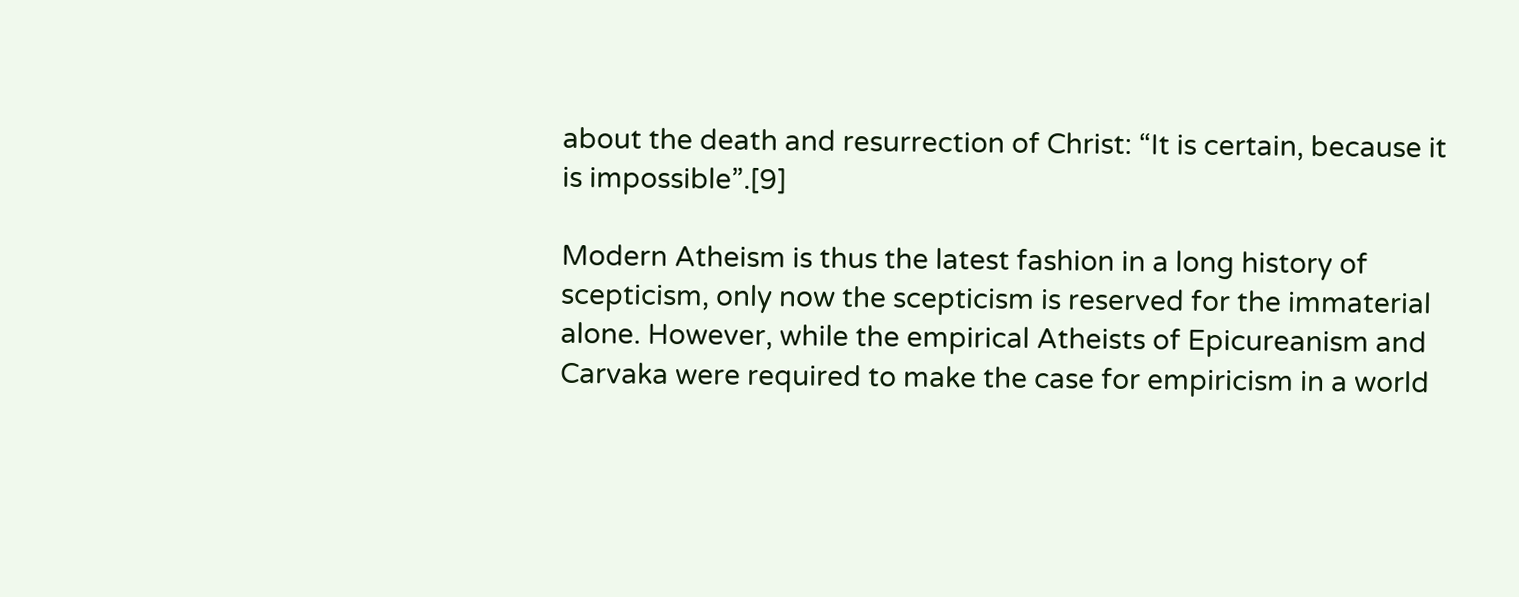about the death and resurrection of Christ: “It is certain, because it is impossible”.[9]

Modern Atheism is thus the latest fashion in a long history of scepticism, only now the scepticism is reserved for the immaterial alone. However, while the empirical Atheists of Epicureanism and Carvaka were required to make the case for empiricism in a world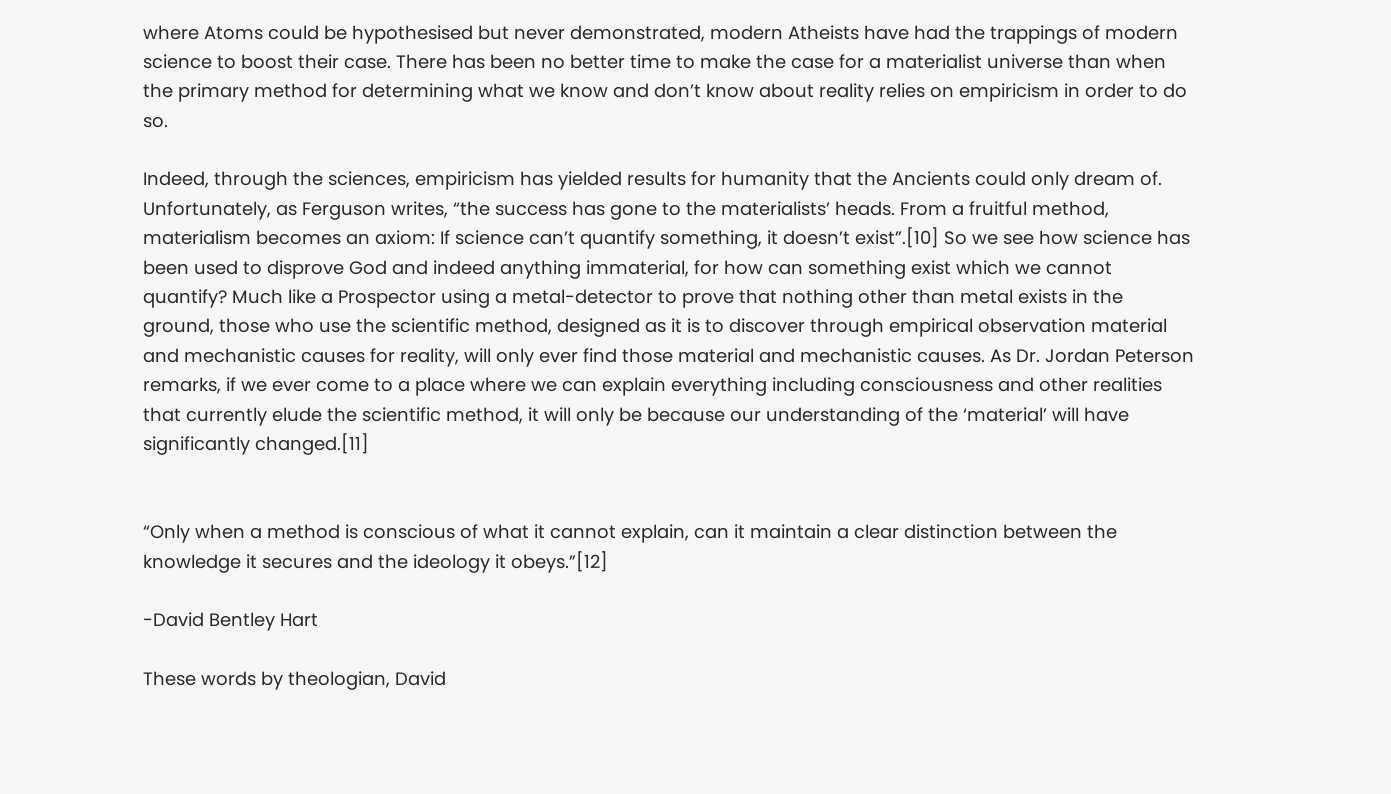where Atoms could be hypothesised but never demonstrated, modern Atheists have had the trappings of modern science to boost their case. There has been no better time to make the case for a materialist universe than when the primary method for determining what we know and don’t know about reality relies on empiricism in order to do so.

Indeed, through the sciences, empiricism has yielded results for humanity that the Ancients could only dream of. Unfortunately, as Ferguson writes, “the success has gone to the materialists’ heads. From a fruitful method, materialism becomes an axiom: If science can’t quantify something, it doesn’t exist”.[10] So we see how science has been used to disprove God and indeed anything immaterial, for how can something exist which we cannot quantify? Much like a Prospector using a metal-detector to prove that nothing other than metal exists in the ground, those who use the scientific method, designed as it is to discover through empirical observation material and mechanistic causes for reality, will only ever find those material and mechanistic causes. As Dr. Jordan Peterson remarks, if we ever come to a place where we can explain everything including consciousness and other realities that currently elude the scientific method, it will only be because our understanding of the ‘material’ will have significantly changed.[11]


“Only when a method is conscious of what it cannot explain, can it maintain a clear distinction between the knowledge it secures and the ideology it obeys.”[12]

-David Bentley Hart

These words by theologian, David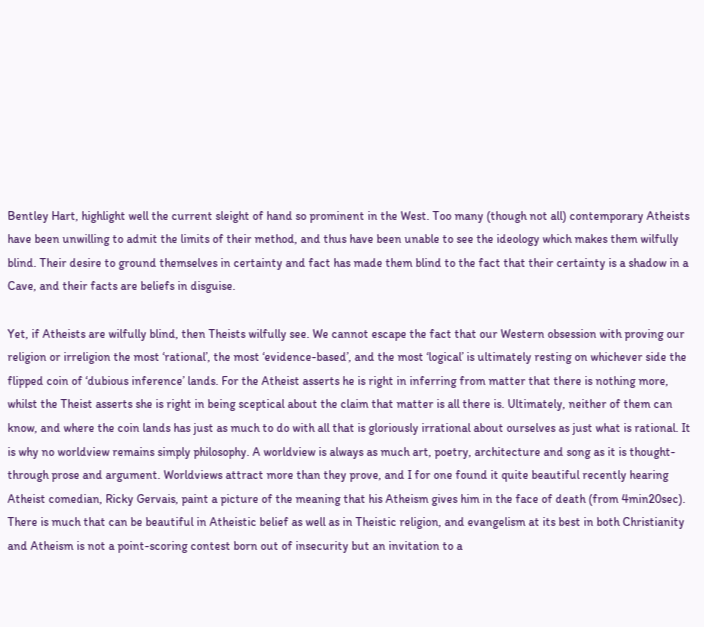Bentley Hart, highlight well the current sleight of hand so prominent in the West. Too many (though not all) contemporary Atheists have been unwilling to admit the limits of their method, and thus have been unable to see the ideology which makes them wilfully blind. Their desire to ground themselves in certainty and fact has made them blind to the fact that their certainty is a shadow in a Cave, and their facts are beliefs in disguise.

Yet, if Atheists are wilfully blind, then Theists wilfully see. We cannot escape the fact that our Western obsession with proving our religion or irreligion the most ‘rational’, the most ‘evidence-based’, and the most ‘logical’ is ultimately resting on whichever side the flipped coin of ‘dubious inference’ lands. For the Atheist asserts he is right in inferring from matter that there is nothing more, whilst the Theist asserts she is right in being sceptical about the claim that matter is all there is. Ultimately, neither of them can know, and where the coin lands has just as much to do with all that is gloriously irrational about ourselves as just what is rational. It is why no worldview remains simply philosophy. A worldview is always as much art, poetry, architecture and song as it is thought-through prose and argument. Worldviews attract more than they prove, and I for one found it quite beautiful recently hearing Atheist comedian, Ricky Gervais, paint a picture of the meaning that his Atheism gives him in the face of death (from 4min20sec). There is much that can be beautiful in Atheistic belief as well as in Theistic religion, and evangelism at its best in both Christianity and Atheism is not a point-scoring contest born out of insecurity but an invitation to a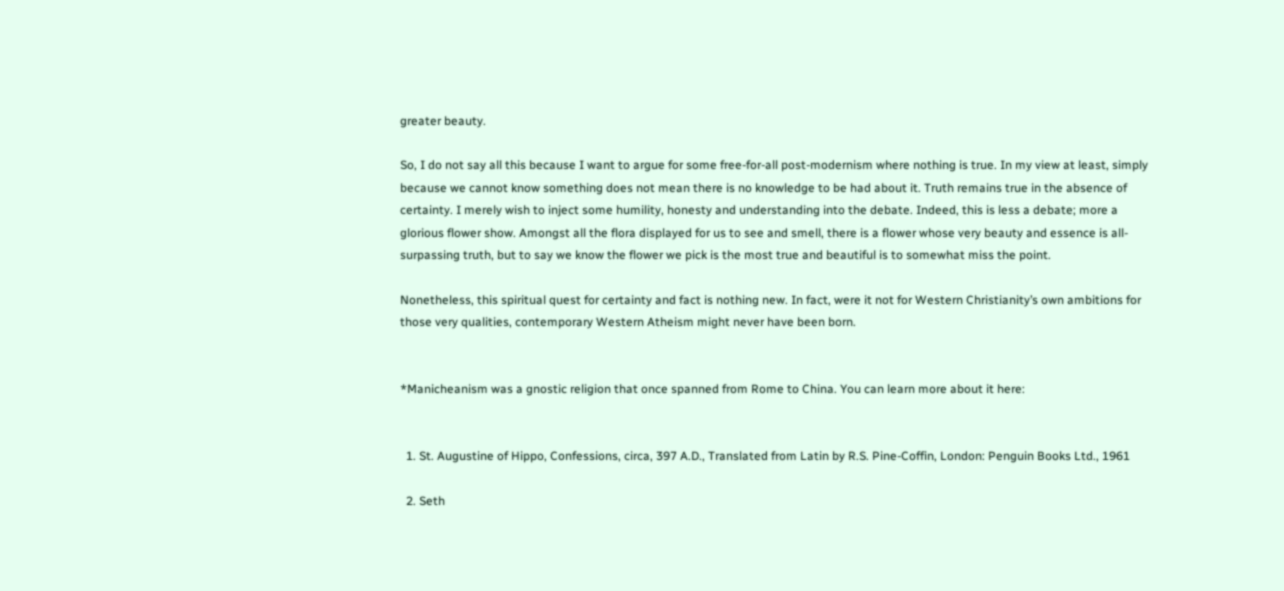greater beauty.

So, I do not say all this because I want to argue for some free-for-all post-modernism where nothing is true. In my view at least, simply because we cannot know something does not mean there is no knowledge to be had about it. Truth remains true in the absence of certainty. I merely wish to inject some humility, honesty and understanding into the debate. Indeed, this is less a debate; more a glorious flower show. Amongst all the flora displayed for us to see and smell, there is a flower whose very beauty and essence is all-surpassing truth, but to say we know the flower we pick is the most true and beautiful is to somewhat miss the point.

Nonetheless, this spiritual quest for certainty and fact is nothing new. In fact, were it not for Western Christianity’s own ambitions for those very qualities, contemporary Western Atheism might never have been born.


*Manicheanism was a gnostic religion that once spanned from Rome to China. You can learn more about it here:


  1. St. Augustine of Hippo, Confessions, circa, 397 A.D., Translated from Latin by R.S. Pine-Coffin, London: Penguin Books Ltd., 1961

  2. Seth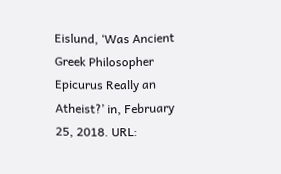Eislund, ‘Was Ancient Greek Philosopher Epicurus Really an Atheist?’ in, February 25, 2018. URL: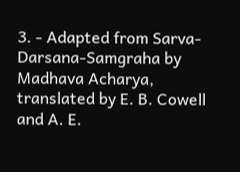3. - Adapted from Sarva-Darsana-Samgraha by Madhava Acharya, translated by E. B. Cowell and A. E.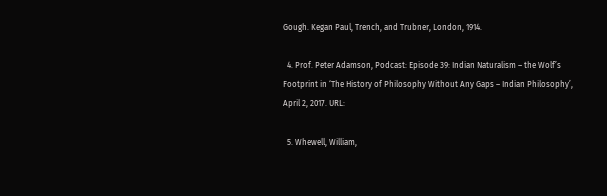Gough. Kegan Paul, Trench, and Trubner, London, 1914.

  4. Prof. Peter Adamson, Podcast: Episode 39: Indian Naturalism – the Wolf’s Footprint in ‘The History of Philosophy Without Any Gaps – Indian Philosophy’, April 2, 2017. URL:

  5. Whewell, William,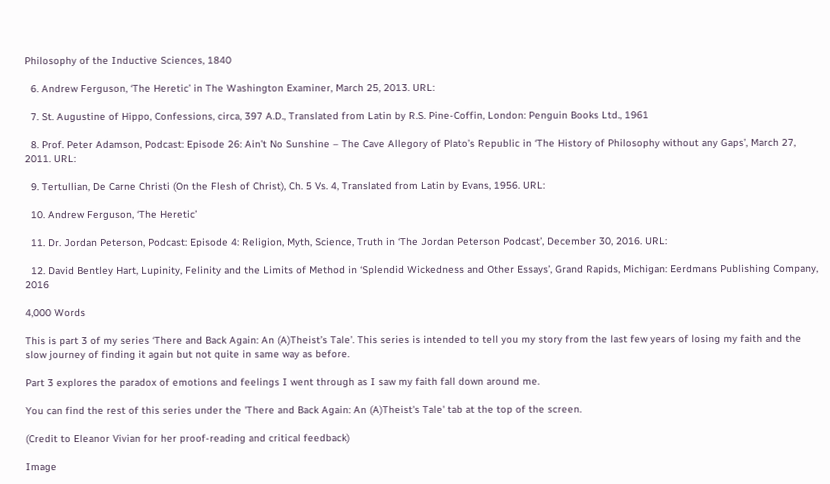Philosophy of the Inductive Sciences, 1840

  6. Andrew Ferguson, ‘The Heretic’ in The Washington Examiner, March 25, 2013. URL:

  7. St. Augustine of Hippo, Confessions, circa, 397 A.D., Translated from Latin by R.S. Pine-Coffin, London: Penguin Books Ltd., 1961

  8. Prof. Peter Adamson, Podcast: Episode 26: Ain’t No Sunshine – The Cave Allegory of Plato’s Republic in ‘The History of Philosophy without any Gaps’, March 27, 2011. URL:

  9. Tertullian, De Carne Christi (On the Flesh of Christ), Ch. 5 Vs. 4, Translated from Latin by Evans, 1956. URL:

  10. Andrew Ferguson, ‘The Heretic’

  11. Dr. Jordan Peterson, Podcast: Episode 4: Religion, Myth, Science, Truth in ‘The Jordan Peterson Podcast’, December 30, 2016. URL:

  12. David Bentley Hart, Lupinity, Felinity and the Limits of Method in ‘Splendid Wickedness and Other Essays’, Grand Rapids, Michigan: Eerdmans Publishing Company, 2016

4,000 Words

This is part 3 of my series ‘There and Back Again: An (A)Theist’s Tale’. This series is intended to tell you my story from the last few years of losing my faith and the slow journey of finding it again but not quite in same way as before.

Part 3 explores the paradox of emotions and feelings I went through as I saw my faith fall down around me.

You can find the rest of this series under the 'There and Back Again: An (A)Theist's Tale' tab at the top of the screen.

(Credit to Eleanor Vivian for her proof-reading and critical feedback)

Image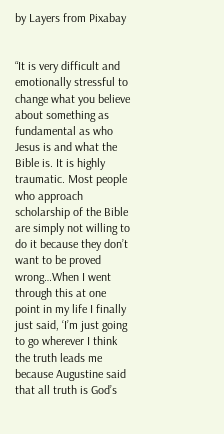by Layers from Pixabay


“It is very difficult and emotionally stressful to change what you believe about something as fundamental as who Jesus is and what the Bible is. It is highly traumatic. Most people who approach scholarship of the Bible are simply not willing to do it because they don’t want to be proved wrong…When I went through this at one point in my life I finally just said, ‘I’m just going to go wherever I think the truth leads me because Augustine said that all truth is God’s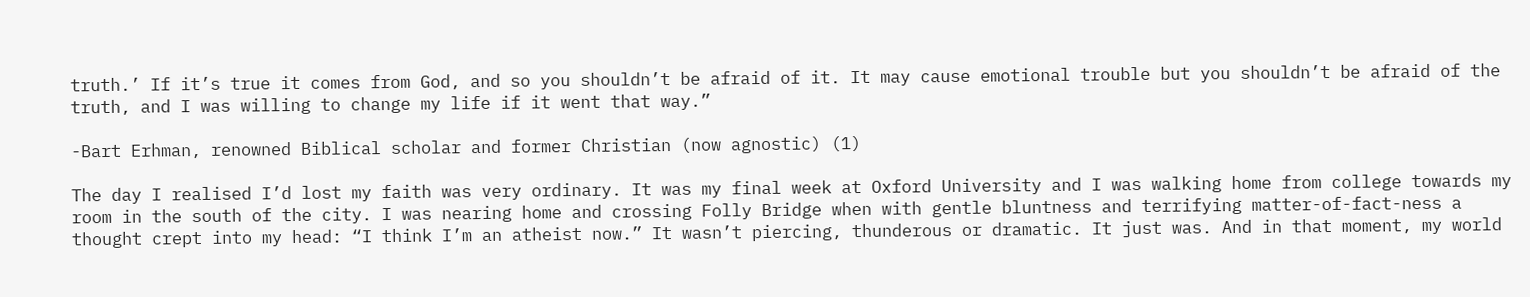truth.’ If it’s true it comes from God, and so you shouldn’t be afraid of it. It may cause emotional trouble but you shouldn’t be afraid of the truth, and I was willing to change my life if it went that way.”

-Bart Erhman, renowned Biblical scholar and former Christian (now agnostic) (1)

The day I realised I’d lost my faith was very ordinary. It was my final week at Oxford University and I was walking home from college towards my room in the south of the city. I was nearing home and crossing Folly Bridge when with gentle bluntness and terrifying matter-of-fact-ness a thought crept into my head: “I think I’m an atheist now.” It wasn’t piercing, thunderous or dramatic. It just was. And in that moment, my world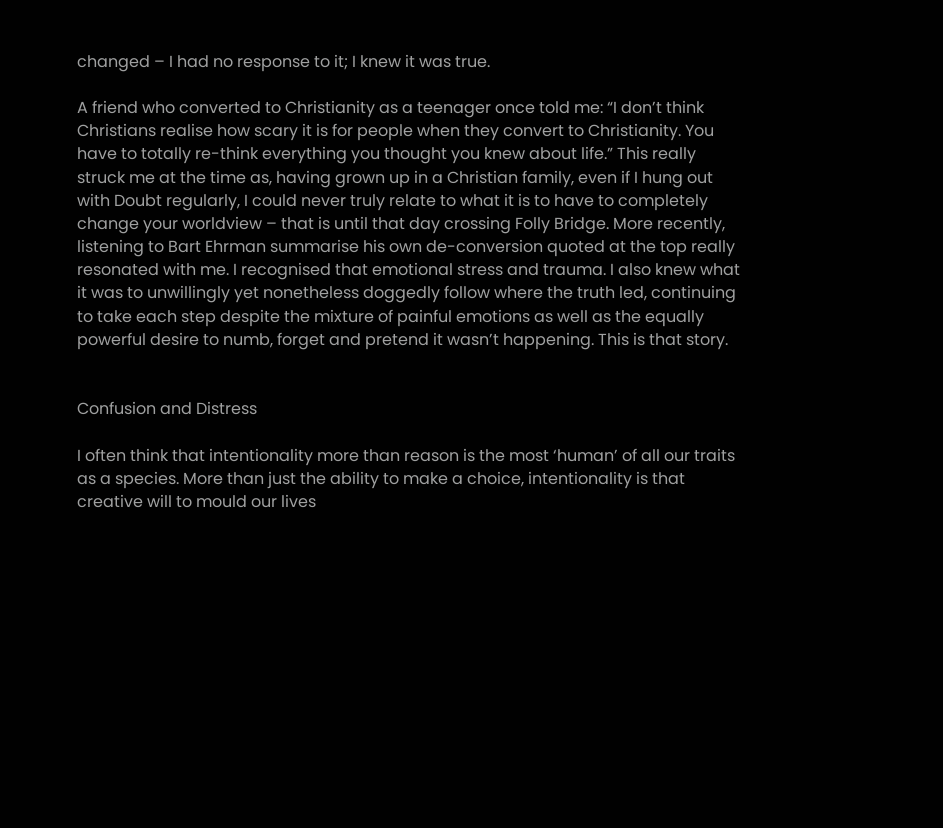changed – I had no response to it; I knew it was true.

A friend who converted to Christianity as a teenager once told me: “I don’t think Christians realise how scary it is for people when they convert to Christianity. You have to totally re-think everything you thought you knew about life.” This really struck me at the time as, having grown up in a Christian family, even if I hung out with Doubt regularly, I could never truly relate to what it is to have to completely change your worldview – that is until that day crossing Folly Bridge. More recently, listening to Bart Ehrman summarise his own de-conversion quoted at the top really resonated with me. I recognised that emotional stress and trauma. I also knew what it was to unwillingly yet nonetheless doggedly follow where the truth led, continuing to take each step despite the mixture of painful emotions as well as the equally powerful desire to numb, forget and pretend it wasn’t happening. This is that story.


Confusion and Distress

I often think that intentionality more than reason is the most ‘human’ of all our traits as a species. More than just the ability to make a choice, intentionality is that creative will to mould our lives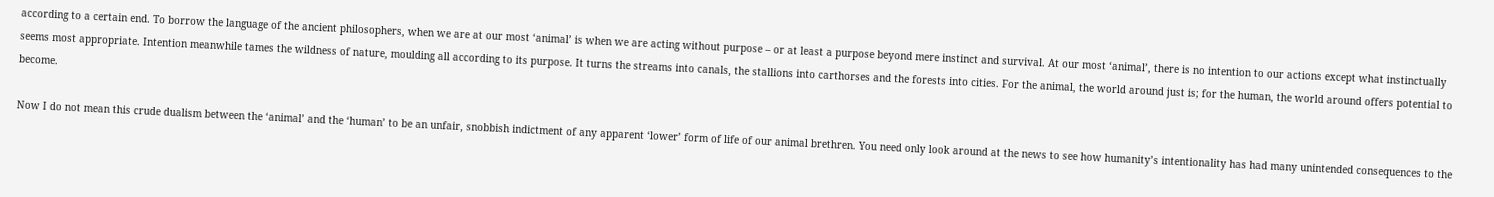according to a certain end. To borrow the language of the ancient philosophers, when we are at our most ‘animal’ is when we are acting without purpose – or at least a purpose beyond mere instinct and survival. At our most ‘animal’, there is no intention to our actions except what instinctually seems most appropriate. Intention meanwhile tames the wildness of nature, moulding all according to its purpose. It turns the streams into canals, the stallions into carthorses and the forests into cities. For the animal, the world around just is; for the human, the world around offers potential to become.

Now I do not mean this crude dualism between the ‘animal’ and the ‘human’ to be an unfair, snobbish indictment of any apparent ‘lower’ form of life of our animal brethren. You need only look around at the news to see how humanity’s intentionality has had many unintended consequences to the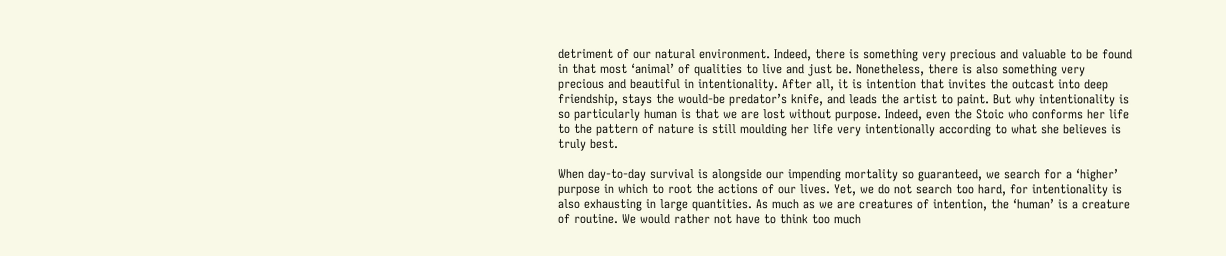detriment of our natural environment. Indeed, there is something very precious and valuable to be found in that most ‘animal’ of qualities to live and just be. Nonetheless, there is also something very precious and beautiful in intentionality. After all, it is intention that invites the outcast into deep friendship, stays the would-be predator’s knife, and leads the artist to paint. But why intentionality is so particularly human is that we are lost without purpose. Indeed, even the Stoic who conforms her life to the pattern of nature is still moulding her life very intentionally according to what she believes is truly best.

When day-to-day survival is alongside our impending mortality so guaranteed, we search for a ‘higher’ purpose in which to root the actions of our lives. Yet, we do not search too hard, for intentionality is also exhausting in large quantities. As much as we are creatures of intention, the ‘human’ is a creature of routine. We would rather not have to think too much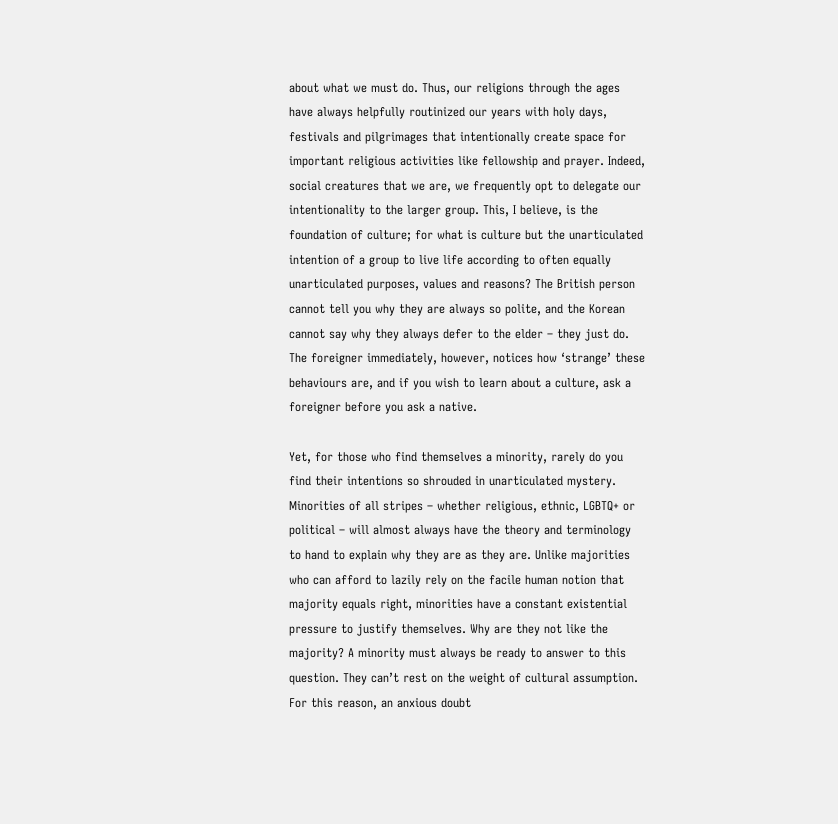about what we must do. Thus, our religions through the ages have always helpfully routinized our years with holy days, festivals and pilgrimages that intentionally create space for important religious activities like fellowship and prayer. Indeed, social creatures that we are, we frequently opt to delegate our intentionality to the larger group. This, I believe, is the foundation of culture; for what is culture but the unarticulated intention of a group to live life according to often equally unarticulated purposes, values and reasons? The British person cannot tell you why they are always so polite, and the Korean cannot say why they always defer to the elder – they just do. The foreigner immediately, however, notices how ‘strange’ these behaviours are, and if you wish to learn about a culture, ask a foreigner before you ask a native.

Yet, for those who find themselves a minority, rarely do you find their intentions so shrouded in unarticulated mystery. Minorities of all stripes – whether religious, ethnic, LGBTQ+ or political – will almost always have the theory and terminology to hand to explain why they are as they are. Unlike majorities who can afford to lazily rely on the facile human notion that majority equals right, minorities have a constant existential pressure to justify themselves. Why are they not like the majority? A minority must always be ready to answer to this question. They can’t rest on the weight of cultural assumption. For this reason, an anxious doubt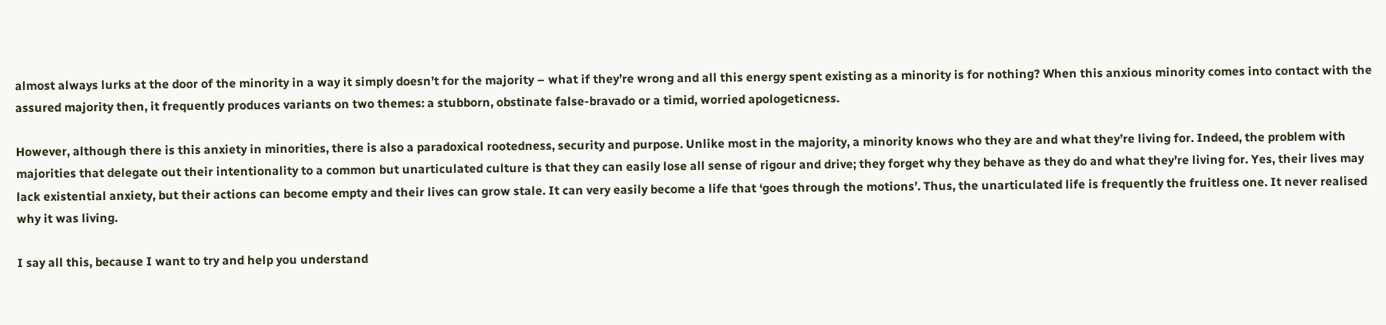almost always lurks at the door of the minority in a way it simply doesn’t for the majority – what if they’re wrong and all this energy spent existing as a minority is for nothing? When this anxious minority comes into contact with the assured majority then, it frequently produces variants on two themes: a stubborn, obstinate false-bravado or a timid, worried apologeticness.

However, although there is this anxiety in minorities, there is also a paradoxical rootedness, security and purpose. Unlike most in the majority, a minority knows who they are and what they’re living for. Indeed, the problem with majorities that delegate out their intentionality to a common but unarticulated culture is that they can easily lose all sense of rigour and drive; they forget why they behave as they do and what they’re living for. Yes, their lives may lack existential anxiety, but their actions can become empty and their lives can grow stale. It can very easily become a life that ‘goes through the motions’. Thus, the unarticulated life is frequently the fruitless one. It never realised why it was living.

I say all this, because I want to try and help you understand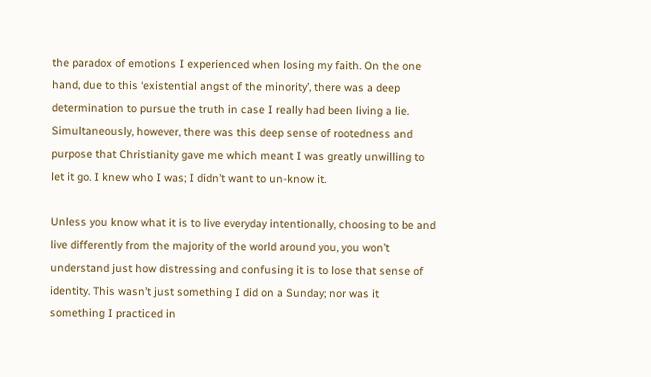the paradox of emotions I experienced when losing my faith. On the one hand, due to this ‘existential angst of the minority’, there was a deep determination to pursue the truth in case I really had been living a lie. Simultaneously, however, there was this deep sense of rootedness and purpose that Christianity gave me which meant I was greatly unwilling to let it go. I knew who I was; I didn’t want to un-know it.

Unless you know what it is to live everyday intentionally, choosing to be and live differently from the majority of the world around you, you won’t understand just how distressing and confusing it is to lose that sense of identity. This wasn’t just something I did on a Sunday; nor was it something I practiced in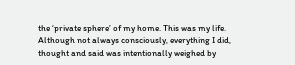the ‘private sphere’ of my home. This was my life. Although not always consciously, everything I did, thought and said was intentionally weighed by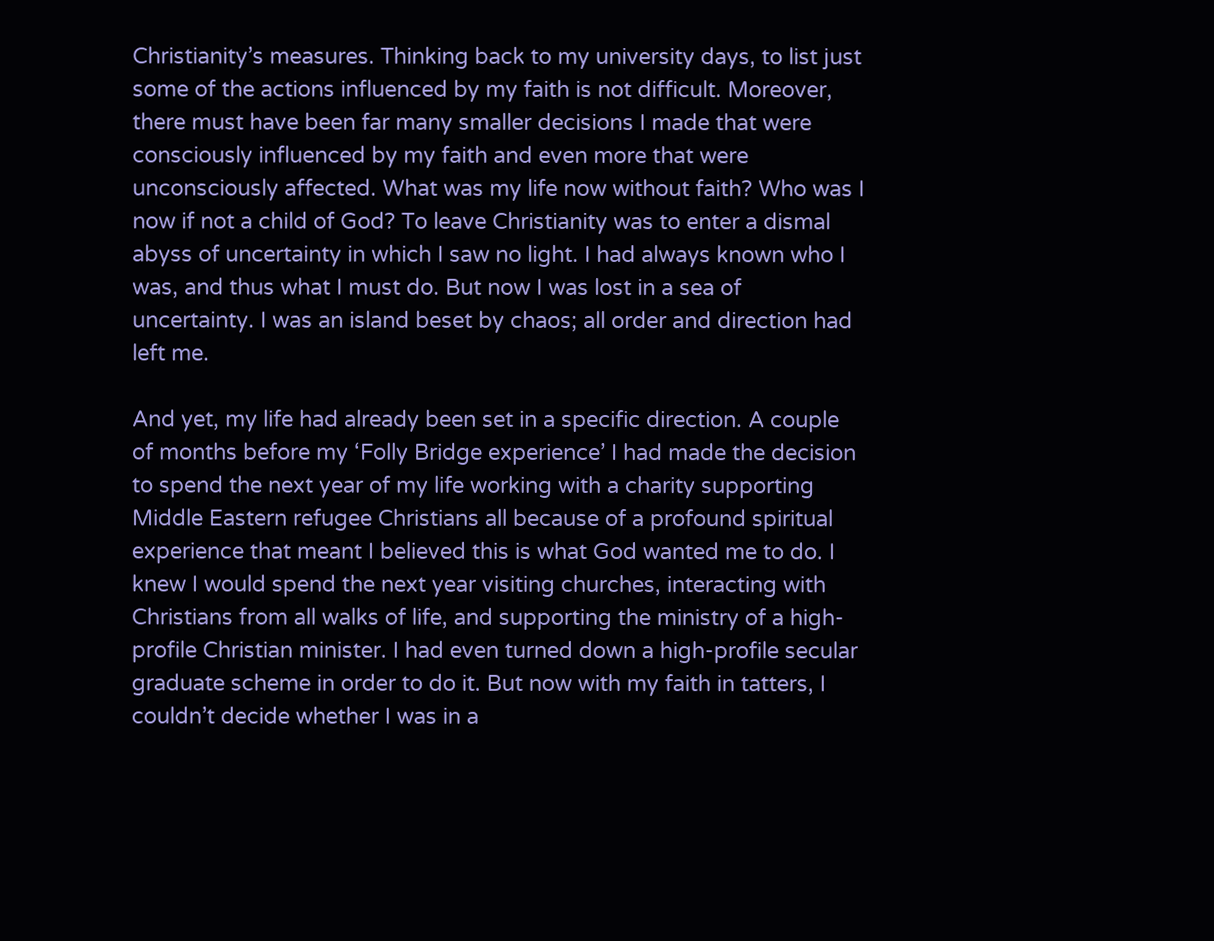Christianity’s measures. Thinking back to my university days, to list just some of the actions influenced by my faith is not difficult. Moreover, there must have been far many smaller decisions I made that were consciously influenced by my faith and even more that were unconsciously affected. What was my life now without faith? Who was I now if not a child of God? To leave Christianity was to enter a dismal abyss of uncertainty in which I saw no light. I had always known who I was, and thus what I must do. But now I was lost in a sea of uncertainty. I was an island beset by chaos; all order and direction had left me.

And yet, my life had already been set in a specific direction. A couple of months before my ‘Folly Bridge experience’ I had made the decision to spend the next year of my life working with a charity supporting Middle Eastern refugee Christians all because of a profound spiritual experience that meant I believed this is what God wanted me to do. I knew I would spend the next year visiting churches, interacting with Christians from all walks of life, and supporting the ministry of a high-profile Christian minister. I had even turned down a high-profile secular graduate scheme in order to do it. But now with my faith in tatters, I couldn’t decide whether I was in a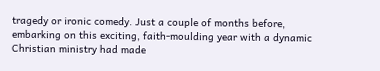tragedy or ironic comedy. Just a couple of months before, embarking on this exciting, faith-moulding year with a dynamic Christian ministry had made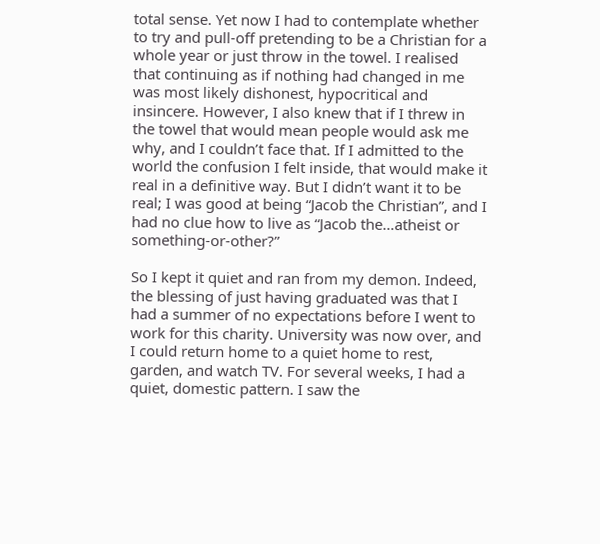total sense. Yet now I had to contemplate whether to try and pull-off pretending to be a Christian for a whole year or just throw in the towel. I realised that continuing as if nothing had changed in me was most likely dishonest, hypocritical and insincere. However, I also knew that if I threw in the towel that would mean people would ask me why, and I couldn’t face that. If I admitted to the world the confusion I felt inside, that would make it real in a definitive way. But I didn’t want it to be real; I was good at being “Jacob the Christian”, and I had no clue how to live as “Jacob the…atheist or something-or-other?”

So I kept it quiet and ran from my demon. Indeed, the blessing of just having graduated was that I had a summer of no expectations before I went to work for this charity. University was now over, and I could return home to a quiet home to rest, garden, and watch TV. For several weeks, I had a quiet, domestic pattern. I saw the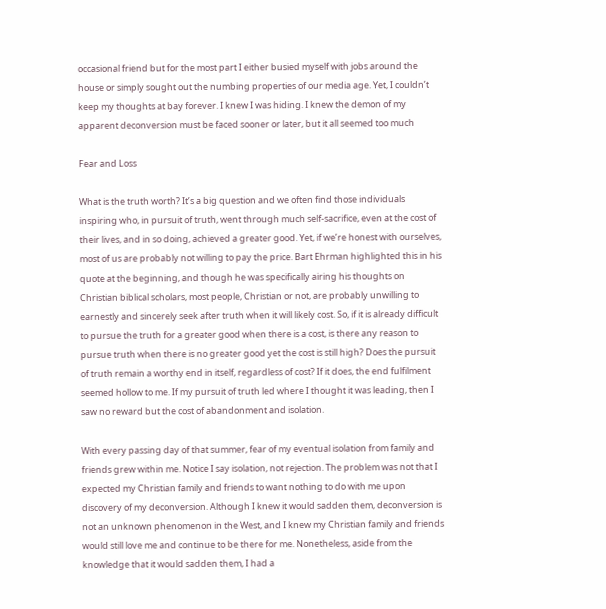occasional friend but for the most part I either busied myself with jobs around the house or simply sought out the numbing properties of our media age. Yet, I couldn’t keep my thoughts at bay forever. I knew I was hiding. I knew the demon of my apparent deconversion must be faced sooner or later, but it all seemed too much

Fear and Loss

What is the truth worth? It’s a big question and we often find those individuals inspiring who, in pursuit of truth, went through much self-sacrifice, even at the cost of their lives, and in so doing, achieved a greater good. Yet, if we’re honest with ourselves, most of us are probably not willing to pay the price. Bart Ehrman highlighted this in his quote at the beginning, and though he was specifically airing his thoughts on Christian biblical scholars, most people, Christian or not, are probably unwilling to earnestly and sincerely seek after truth when it will likely cost. So, if it is already difficult to pursue the truth for a greater good when there is a cost, is there any reason to pursue truth when there is no greater good yet the cost is still high? Does the pursuit of truth remain a worthy end in itself, regardless of cost? If it does, the end fulfilment seemed hollow to me. If my pursuit of truth led where I thought it was leading, then I saw no reward but the cost of abandonment and isolation.

With every passing day of that summer, fear of my eventual isolation from family and friends grew within me. Notice I say isolation, not rejection. The problem was not that I expected my Christian family and friends to want nothing to do with me upon discovery of my deconversion. Although I knew it would sadden them, deconversion is not an unknown phenomenon in the West, and I knew my Christian family and friends would still love me and continue to be there for me. Nonetheless, aside from the knowledge that it would sadden them, I had a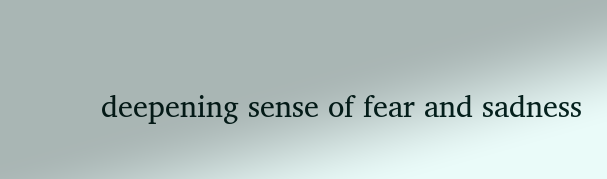deepening sense of fear and sadness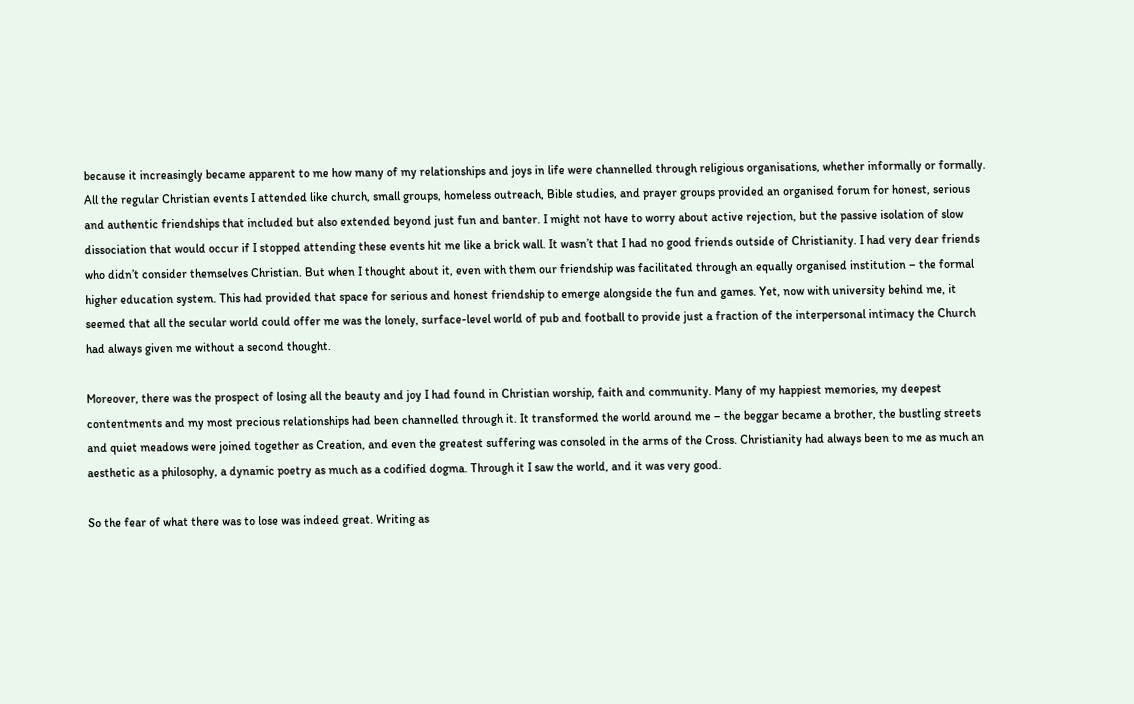because it increasingly became apparent to me how many of my relationships and joys in life were channelled through religious organisations, whether informally or formally. All the regular Christian events I attended like church, small groups, homeless outreach, Bible studies, and prayer groups provided an organised forum for honest, serious and authentic friendships that included but also extended beyond just fun and banter. I might not have to worry about active rejection, but the passive isolation of slow dissociation that would occur if I stopped attending these events hit me like a brick wall. It wasn’t that I had no good friends outside of Christianity. I had very dear friends who didn’t consider themselves Christian. But when I thought about it, even with them our friendship was facilitated through an equally organised institution – the formal higher education system. This had provided that space for serious and honest friendship to emerge alongside the fun and games. Yet, now with university behind me, it seemed that all the secular world could offer me was the lonely, surface-level world of pub and football to provide just a fraction of the interpersonal intimacy the Church had always given me without a second thought.

Moreover, there was the prospect of losing all the beauty and joy I had found in Christian worship, faith and community. Many of my happiest memories, my deepest contentments and my most precious relationships had been channelled through it. It transformed the world around me – the beggar became a brother, the bustling streets and quiet meadows were joined together as Creation, and even the greatest suffering was consoled in the arms of the Cross. Christianity had always been to me as much an aesthetic as a philosophy, a dynamic poetry as much as a codified dogma. Through it I saw the world, and it was very good.

So the fear of what there was to lose was indeed great. Writing as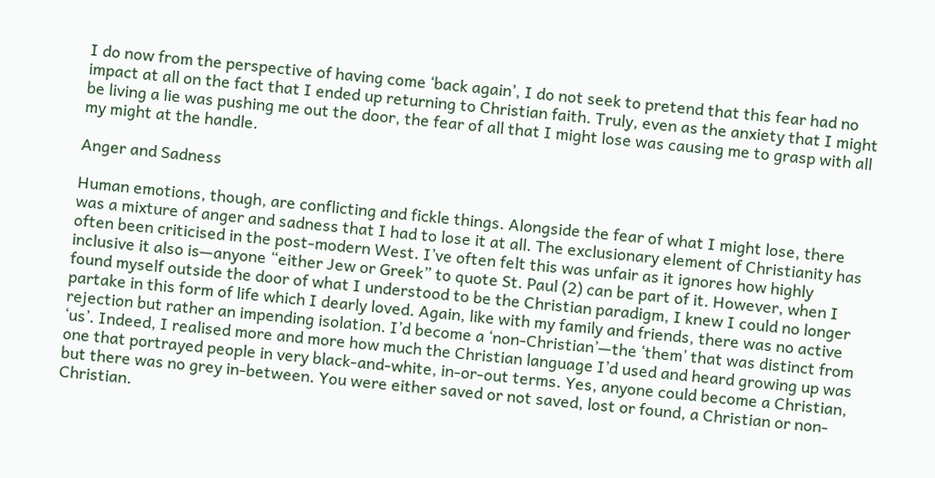I do now from the perspective of having come ‘back again’, I do not seek to pretend that this fear had no impact at all on the fact that I ended up returning to Christian faith. Truly, even as the anxiety that I might be living a lie was pushing me out the door, the fear of all that I might lose was causing me to grasp with all my might at the handle.

Anger and Sadness

Human emotions, though, are conflicting and fickle things. Alongside the fear of what I might lose, there was a mixture of anger and sadness that I had to lose it at all. The exclusionary element of Christianity has often been criticised in the post-modern West. I’ve often felt this was unfair as it ignores how highly inclusive it also is—anyone “either Jew or Greek” to quote St. Paul (2) can be part of it. However, when I found myself outside the door of what I understood to be the Christian paradigm, I knew I could no longer partake in this form of life which I dearly loved. Again, like with my family and friends, there was no active rejection but rather an impending isolation. I’d become a ‘non-Christian’—the ‘them’ that was distinct from ‘us’. Indeed, I realised more and more how much the Christian language I’d used and heard growing up was one that portrayed people in very black-and-white, in-or-out terms. Yes, anyone could become a Christian, but there was no grey in-between. You were either saved or not saved, lost or found, a Christian or non-Christian.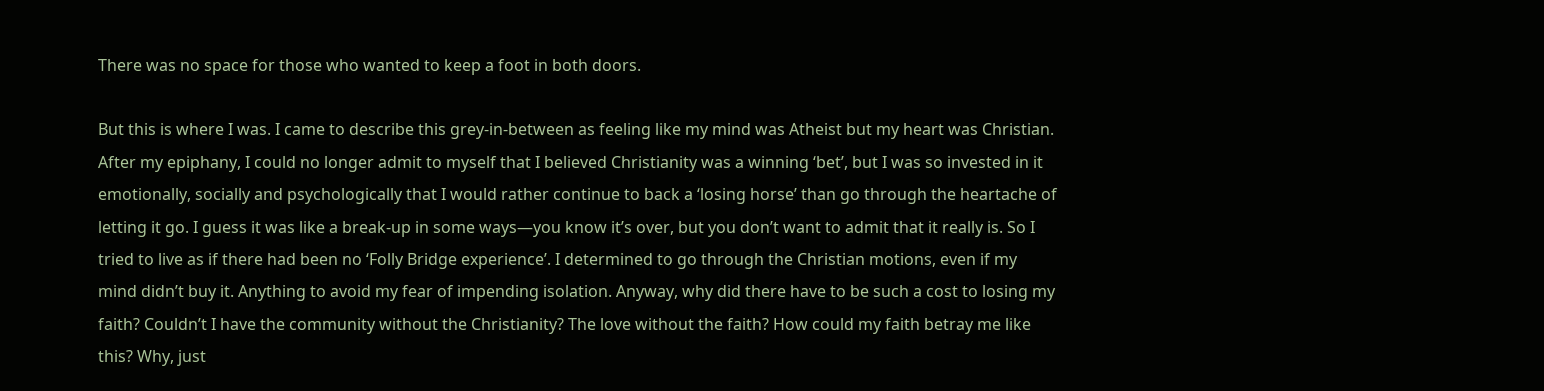There was no space for those who wanted to keep a foot in both doors.

But this is where I was. I came to describe this grey-in-between as feeling like my mind was Atheist but my heart was Christian. After my epiphany, I could no longer admit to myself that I believed Christianity was a winning ‘bet’, but I was so invested in it emotionally, socially and psychologically that I would rather continue to back a ‘losing horse’ than go through the heartache of letting it go. I guess it was like a break-up in some ways—you know it’s over, but you don’t want to admit that it really is. So I tried to live as if there had been no ‘Folly Bridge experience’. I determined to go through the Christian motions, even if my mind didn’t buy it. Anything to avoid my fear of impending isolation. Anyway, why did there have to be such a cost to losing my faith? Couldn’t I have the community without the Christianity? The love without the faith? How could my faith betray me like this? Why, just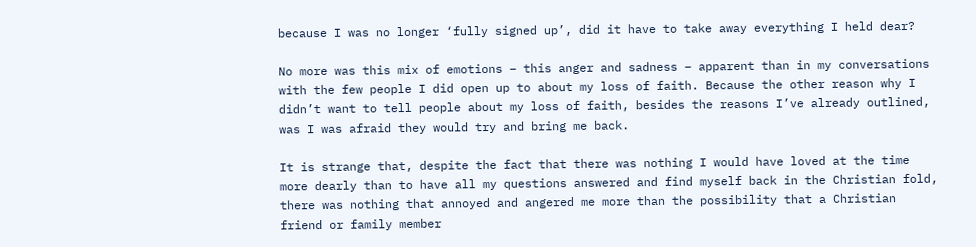because I was no longer ‘fully signed up’, did it have to take away everything I held dear?

No more was this mix of emotions – this anger and sadness – apparent than in my conversations with the few people I did open up to about my loss of faith. Because the other reason why I didn’t want to tell people about my loss of faith, besides the reasons I’ve already outlined, was I was afraid they would try and bring me back.

It is strange that, despite the fact that there was nothing I would have loved at the time more dearly than to have all my questions answered and find myself back in the Christian fold, there was nothing that annoyed and angered me more than the possibility that a Christian friend or family member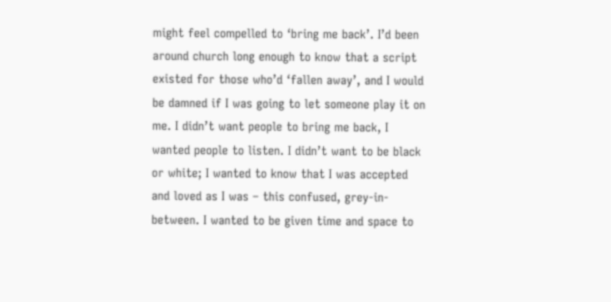might feel compelled to ‘bring me back’. I’d been around church long enough to know that a script existed for those who’d ‘fallen away’, and I would be damned if I was going to let someone play it on me. I didn’t want people to bring me back, I wanted people to listen. I didn’t want to be black or white; I wanted to know that I was accepted and loved as I was – this confused, grey-in-between. I wanted to be given time and space to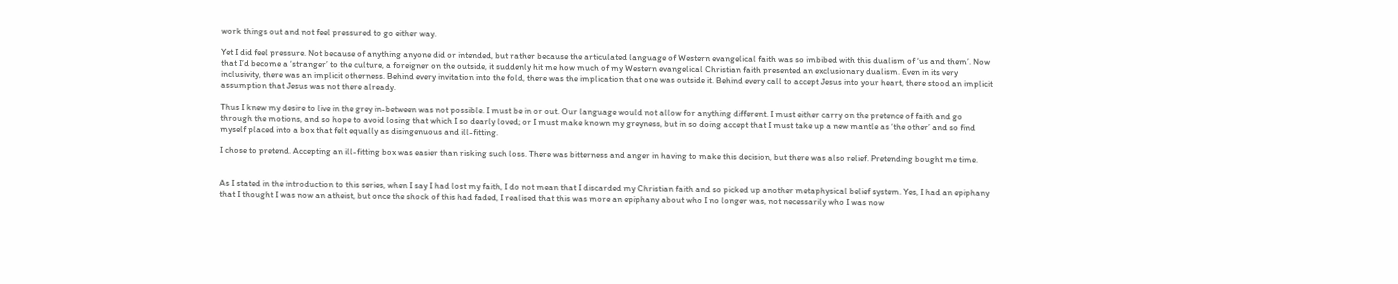work things out and not feel pressured to go either way.

Yet I did feel pressure. Not because of anything anyone did or intended, but rather because the articulated language of Western evangelical faith was so imbibed with this dualism of ‘us and them’. Now that I’d become a ‘stranger’ to the culture, a foreigner on the outside, it suddenly hit me how much of my Western evangelical Christian faith presented an exclusionary dualism. Even in its very inclusivity, there was an implicit otherness. Behind every invitation into the fold, there was the implication that one was outside it. Behind every call to accept Jesus into your heart, there stood an implicit assumption that Jesus was not there already.

Thus I knew my desire to live in the grey in-between was not possible. I must be in or out. Our language would not allow for anything different. I must either carry on the pretence of faith and go through the motions, and so hope to avoid losing that which I so dearly loved; or I must make known my greyness, but in so doing accept that I must take up a new mantle as ‘the other’ and so find myself placed into a box that felt equally as disingenuous and ill-fitting.

I chose to pretend. Accepting an ill-fitting box was easier than risking such loss. There was bitterness and anger in having to make this decision, but there was also relief. Pretending bought me time.


As I stated in the introduction to this series, when I say I had lost my faith, I do not mean that I discarded my Christian faith and so picked up another metaphysical belief system. Yes, I had an epiphany that I thought I was now an atheist, but once the shock of this had faded, I realised that this was more an epiphany about who I no longer was, not necessarily who I was now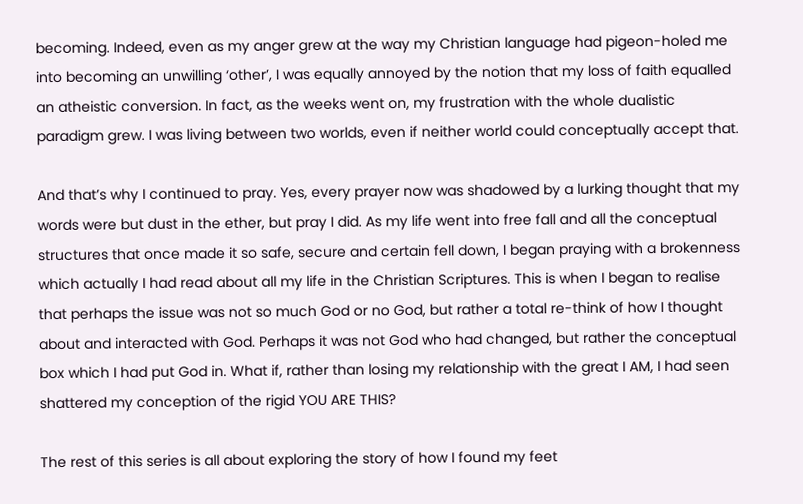becoming. Indeed, even as my anger grew at the way my Christian language had pigeon-holed me into becoming an unwilling ‘other’, I was equally annoyed by the notion that my loss of faith equalled an atheistic conversion. In fact, as the weeks went on, my frustration with the whole dualistic paradigm grew. I was living between two worlds, even if neither world could conceptually accept that.

And that’s why I continued to pray. Yes, every prayer now was shadowed by a lurking thought that my words were but dust in the ether, but pray I did. As my life went into free fall and all the conceptual structures that once made it so safe, secure and certain fell down, I began praying with a brokenness which actually I had read about all my life in the Christian Scriptures. This is when I began to realise that perhaps the issue was not so much God or no God, but rather a total re-think of how I thought about and interacted with God. Perhaps it was not God who had changed, but rather the conceptual box which I had put God in. What if, rather than losing my relationship with the great I AM, I had seen shattered my conception of the rigid YOU ARE THIS?

The rest of this series is all about exploring the story of how I found my feet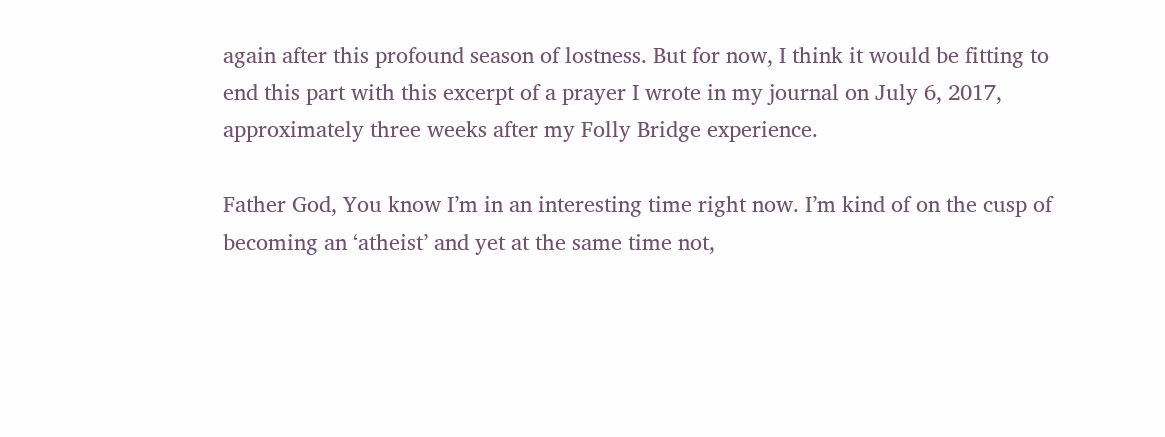again after this profound season of lostness. But for now, I think it would be fitting to end this part with this excerpt of a prayer I wrote in my journal on July 6, 2017, approximately three weeks after my Folly Bridge experience.

Father God, You know I’m in an interesting time right now. I’m kind of on the cusp of becoming an ‘atheist’ and yet at the same time not,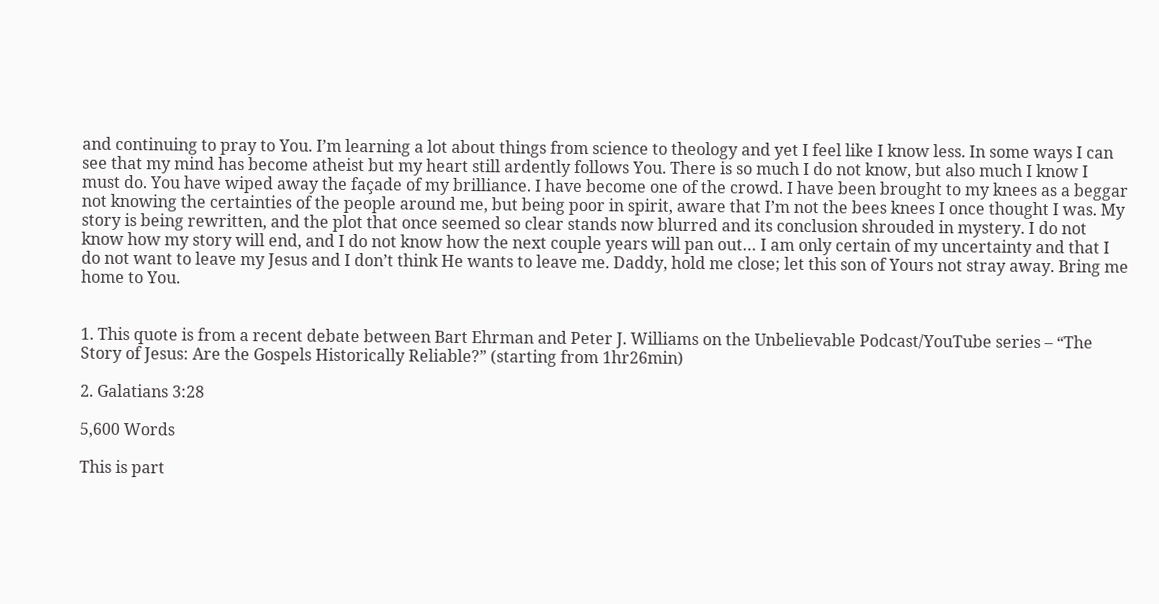and continuing to pray to You. I’m learning a lot about things from science to theology and yet I feel like I know less. In some ways I can see that my mind has become atheist but my heart still ardently follows You. There is so much I do not know, but also much I know I must do. You have wiped away the façade of my brilliance. I have become one of the crowd. I have been brought to my knees as a beggar not knowing the certainties of the people around me, but being poor in spirit, aware that I’m not the bees knees I once thought I was. My story is being rewritten, and the plot that once seemed so clear stands now blurred and its conclusion shrouded in mystery. I do not know how my story will end, and I do not know how the next couple years will pan out… I am only certain of my uncertainty and that I do not want to leave my Jesus and I don’t think He wants to leave me. Daddy, hold me close; let this son of Yours not stray away. Bring me home to You.


1. This quote is from a recent debate between Bart Ehrman and Peter J. Williams on the Unbelievable Podcast/YouTube series – “The Story of Jesus: Are the Gospels Historically Reliable?” (starting from 1hr26min)

2. Galatians 3:28

5,600 Words

This is part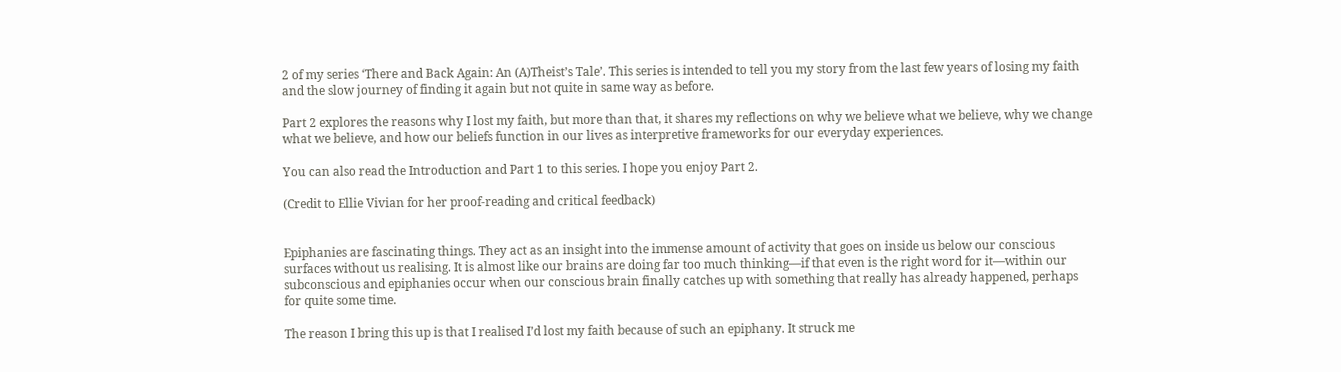2 of my series ‘There and Back Again: An (A)Theist’s Tale’. This series is intended to tell you my story from the last few years of losing my faith and the slow journey of finding it again but not quite in same way as before.

Part 2 explores the reasons why I lost my faith, but more than that, it shares my reflections on why we believe what we believe, why we change what we believe, and how our beliefs function in our lives as interpretive frameworks for our everyday experiences.

You can also read the Introduction and Part 1 to this series. I hope you enjoy Part 2.

(Credit to Ellie Vivian for her proof-reading and critical feedback)


Epiphanies are fascinating things. They act as an insight into the immense amount of activity that goes on inside us below our conscious surfaces without us realising. It is almost like our brains are doing far too much thinking—if that even is the right word for it—within our subconscious and epiphanies occur when our conscious brain finally catches up with something that really has already happened, perhaps for quite some time.

The reason I bring this up is that I realised I’d lost my faith because of such an epiphany. It struck me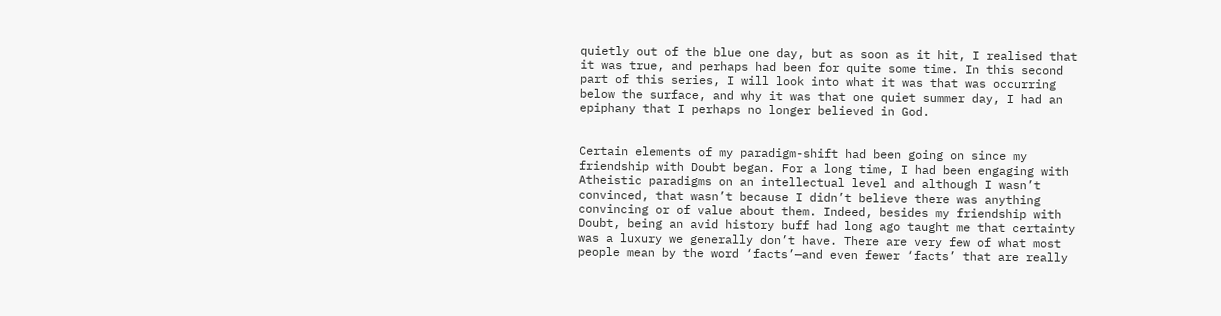quietly out of the blue one day, but as soon as it hit, I realised that it was true, and perhaps had been for quite some time. In this second part of this series, I will look into what it was that was occurring below the surface, and why it was that one quiet summer day, I had an epiphany that I perhaps no longer believed in God.


Certain elements of my paradigm-shift had been going on since my friendship with Doubt began. For a long time, I had been engaging with Atheistic paradigms on an intellectual level and although I wasn’t convinced, that wasn’t because I didn’t believe there was anything convincing or of value about them. Indeed, besides my friendship with Doubt, being an avid history buff had long ago taught me that certainty was a luxury we generally don’t have. There are very few of what most people mean by the word ‘facts’—and even fewer ‘facts’ that are really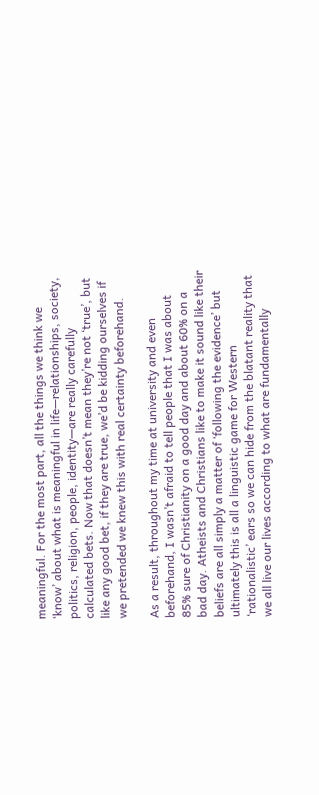meaningful. For the most part, all the things we think we ‘know’ about what is meaningful in life—relationships, society, politics, religion, people, identity—are really carefully calculated bets. Now that doesn’t mean they’re not ‘true’, but like any good bet, if they are true, we’d be kidding ourselves if we pretended we knew this with real certainty beforehand.

As a result, throughout my time at university and even beforehand, I wasn’t afraid to tell people that I was about 85% sure of Christianity on a good day and about 60% on a bad day. Atheists and Christians like to make it sound like their beliefs are all simply a matter of ‘following the evidence’ but ultimately this is all a linguistic game for Western ‘rationalistic’ ears so we can hide from the blatant reality that we all live our lives according to what are fundamentally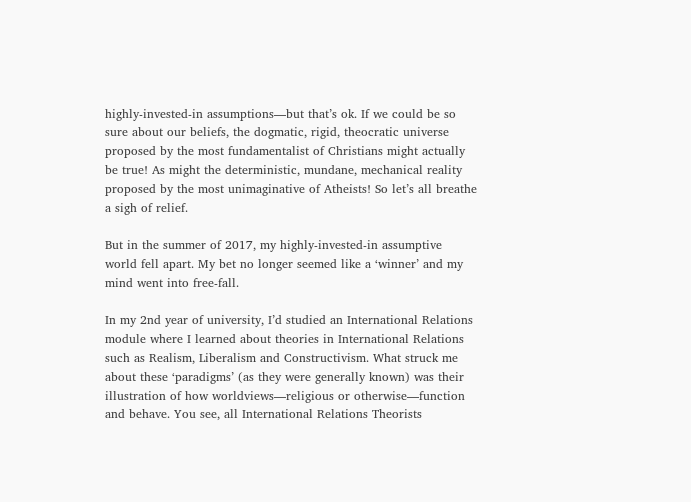highly-invested-in assumptions—but that’s ok. If we could be so sure about our beliefs, the dogmatic, rigid, theocratic universe proposed by the most fundamentalist of Christians might actually be true! As might the deterministic, mundane, mechanical reality proposed by the most unimaginative of Atheists! So let’s all breathe a sigh of relief.

But in the summer of 2017, my highly-invested-in assumptive world fell apart. My bet no longer seemed like a ‘winner’ and my mind went into free-fall.

In my 2nd year of university, I’d studied an International Relations module where I learned about theories in International Relations such as Realism, Liberalism and Constructivism. What struck me about these ‘paradigms’ (as they were generally known) was their illustration of how worldviews—religious or otherwise—function and behave. You see, all International Relations Theorists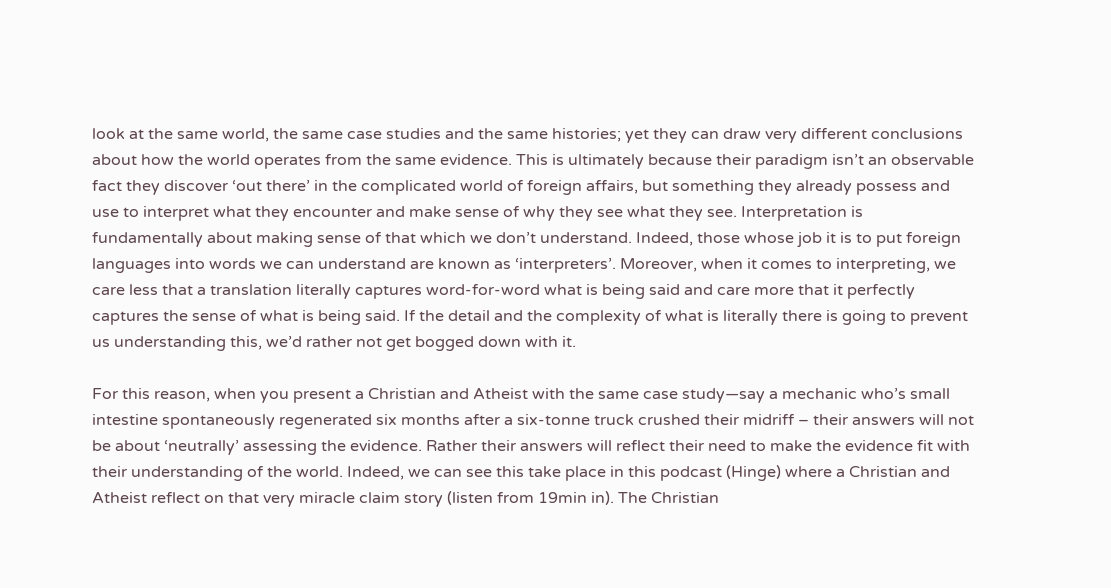look at the same world, the same case studies and the same histories; yet they can draw very different conclusions about how the world operates from the same evidence. This is ultimately because their paradigm isn’t an observable fact they discover ‘out there’ in the complicated world of foreign affairs, but something they already possess and use to interpret what they encounter and make sense of why they see what they see. Interpretation is fundamentally about making sense of that which we don’t understand. Indeed, those whose job it is to put foreign languages into words we can understand are known as ‘interpreters’. Moreover, when it comes to interpreting, we care less that a translation literally captures word-for-word what is being said and care more that it perfectly captures the sense of what is being said. If the detail and the complexity of what is literally there is going to prevent us understanding this, we’d rather not get bogged down with it.

For this reason, when you present a Christian and Atheist with the same case study—say a mechanic who’s small intestine spontaneously regenerated six months after a six-tonne truck crushed their midriff – their answers will not be about ‘neutrally’ assessing the evidence. Rather their answers will reflect their need to make the evidence fit with their understanding of the world. Indeed, we can see this take place in this podcast (Hinge) where a Christian and Atheist reflect on that very miracle claim story (listen from 19min in). The Christian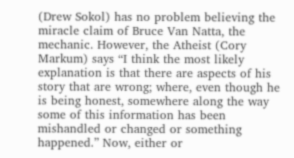(Drew Sokol) has no problem believing the miracle claim of Bruce Van Natta, the mechanic. However, the Atheist (Cory Markum) says “I think the most likely explanation is that there are aspects of his story that are wrong; where, even though he is being honest, somewhere along the way some of this information has been mishandled or changed or something happened.” Now, either or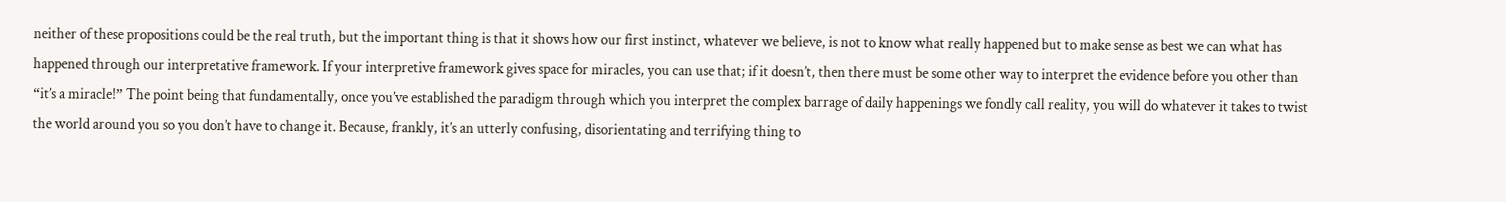neither of these propositions could be the real truth, but the important thing is that it shows how our first instinct, whatever we believe, is not to know what really happened but to make sense as best we can what has happened through our interpretative framework. If your interpretive framework gives space for miracles, you can use that; if it doesn’t, then there must be some other way to interpret the evidence before you other than “it’s a miracle!” The point being that fundamentally, once you’ve established the paradigm through which you interpret the complex barrage of daily happenings we fondly call reality, you will do whatever it takes to twist the world around you so you don’t have to change it. Because, frankly, it’s an utterly confusing, disorientating and terrifying thing to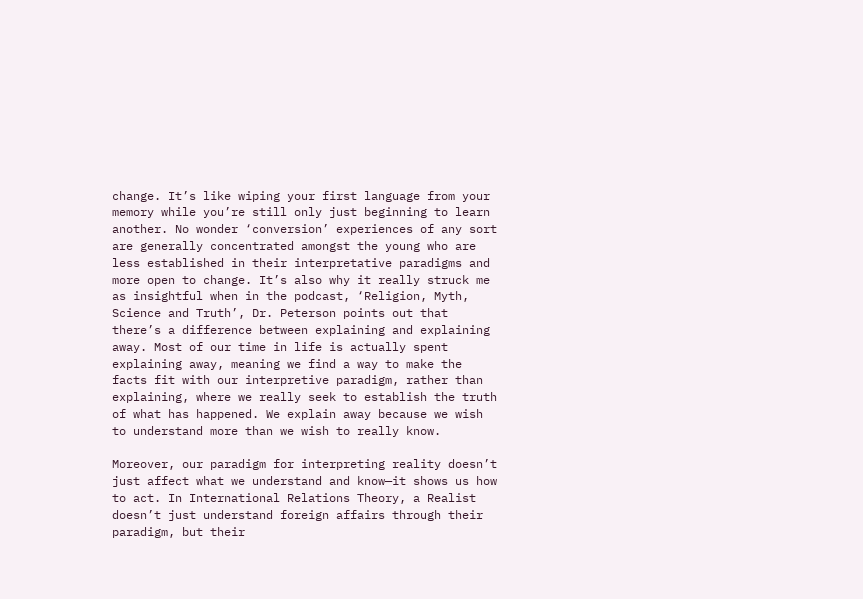change. It’s like wiping your first language from your memory while you’re still only just beginning to learn another. No wonder ‘conversion’ experiences of any sort are generally concentrated amongst the young who are less established in their interpretative paradigms and more open to change. It’s also why it really struck me as insightful when in the podcast, ‘Religion, Myth, Science and Truth’, Dr. Peterson points out that there’s a difference between explaining and explaining away. Most of our time in life is actually spent explaining away, meaning we find a way to make the facts fit with our interpretive paradigm, rather than explaining, where we really seek to establish the truth of what has happened. We explain away because we wish to understand more than we wish to really know.

Moreover, our paradigm for interpreting reality doesn’t just affect what we understand and know—it shows us how to act. In International Relations Theory, a Realist doesn’t just understand foreign affairs through their paradigm, but their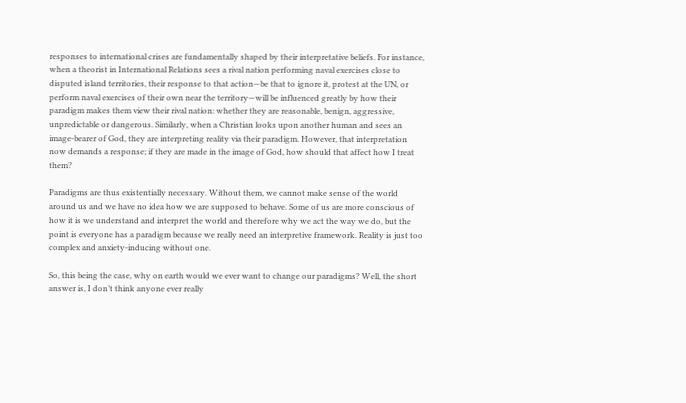responses to international crises are fundamentally shaped by their interpretative beliefs. For instance, when a theorist in International Relations sees a rival nation performing naval exercises close to disputed island territories, their response to that action—be that to ignore it, protest at the UN, or perform naval exercises of their own near the territory—will be influenced greatly by how their paradigm makes them view their rival nation: whether they are reasonable, benign, aggressive, unpredictable or dangerous. Similarly, when a Christian looks upon another human and sees an image-bearer of God, they are interpreting reality via their paradigm. However, that interpretation now demands a response; if they are made in the image of God, how should that affect how I treat them?

Paradigms are thus existentially necessary. Without them, we cannot make sense of the world around us and we have no idea how we are supposed to behave. Some of us are more conscious of how it is we understand and interpret the world and therefore why we act the way we do, but the point is everyone has a paradigm because we really need an interpretive framework. Reality is just too complex and anxiety-inducing without one.

So, this being the case, why on earth would we ever want to change our paradigms? Well, the short answer is, I don’t think anyone ever really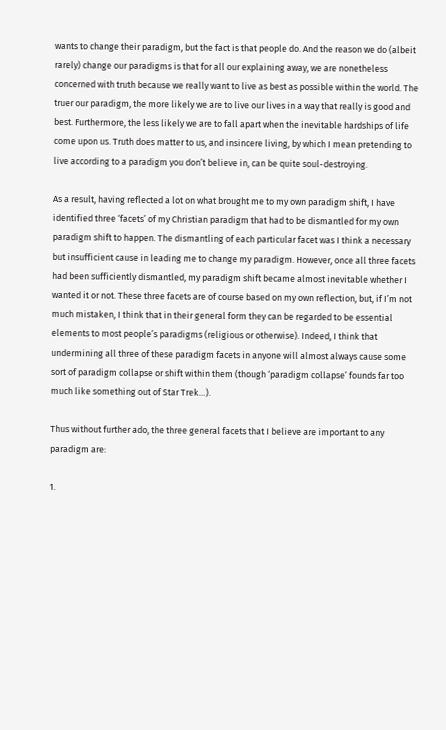wants to change their paradigm, but the fact is that people do. And the reason we do (albeit rarely) change our paradigms is that for all our explaining away, we are nonetheless concerned with truth because we really want to live as best as possible within the world. The truer our paradigm, the more likely we are to live our lives in a way that really is good and best. Furthermore, the less likely we are to fall apart when the inevitable hardships of life come upon us. Truth does matter to us, and insincere living, by which I mean pretending to live according to a paradigm you don’t believe in, can be quite soul-destroying.

As a result, having reflected a lot on what brought me to my own paradigm shift, I have identified three ‘facets’ of my Christian paradigm that had to be dismantled for my own paradigm shift to happen. The dismantling of each particular facet was I think a necessary but insufficient cause in leading me to change my paradigm. However, once all three facets had been sufficiently dismantled, my paradigm shift became almost inevitable whether I wanted it or not. These three facets are of course based on my own reflection, but, if I’m not much mistaken, I think that in their general form they can be regarded to be essential elements to most people’s paradigms (religious or otherwise). Indeed, I think that undermining all three of these paradigm facets in anyone will almost always cause some sort of paradigm collapse or shift within them (though ‘paradigm collapse’ founds far too much like something out of Star Trek…).

Thus without further ado, the three general facets that I believe are important to any paradigm are:

1.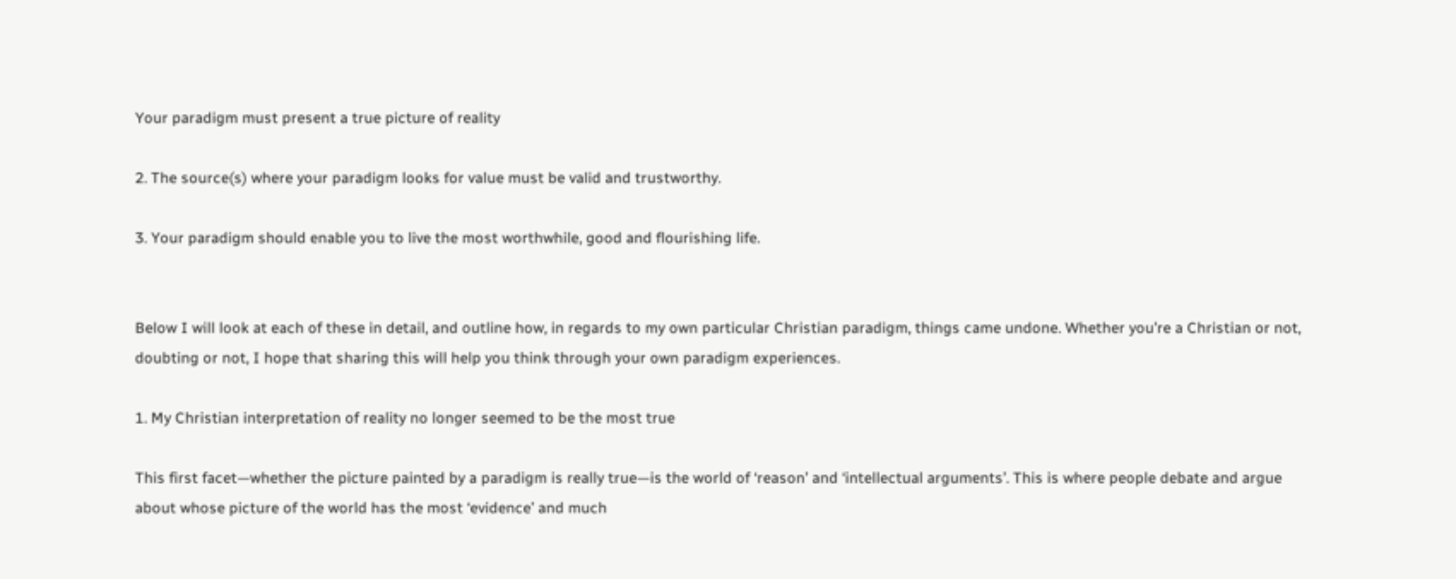Your paradigm must present a true picture of reality

2. The source(s) where your paradigm looks for value must be valid and trustworthy.

3. Your paradigm should enable you to live the most worthwhile, good and flourishing life.


Below I will look at each of these in detail, and outline how, in regards to my own particular Christian paradigm, things came undone. Whether you’re a Christian or not, doubting or not, I hope that sharing this will help you think through your own paradigm experiences.

1. My Christian interpretation of reality no longer seemed to be the most true

This first facet—whether the picture painted by a paradigm is really true—is the world of ‘reason’ and ‘intellectual arguments’. This is where people debate and argue about whose picture of the world has the most ‘evidence’ and much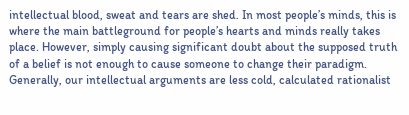intellectual blood, sweat and tears are shed. In most people’s minds, this is where the main battleground for people’s hearts and minds really takes place. However, simply causing significant doubt about the supposed truth of a belief is not enough to cause someone to change their paradigm. Generally, our intellectual arguments are less cold, calculated rationalist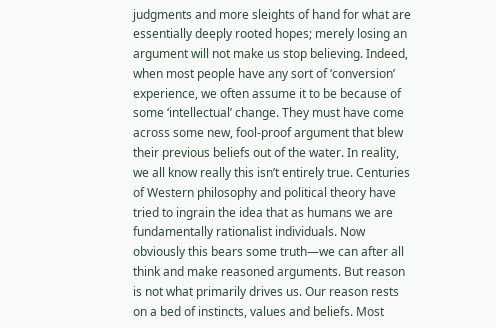judgments and more sleights of hand for what are essentially deeply rooted hopes; merely losing an argument will not make us stop believing. Indeed, when most people have any sort of ‘conversion’ experience, we often assume it to be because of some ‘intellectual’ change. They must have come across some new, fool-proof argument that blew their previous beliefs out of the water. In reality, we all know really this isn’t entirely true. Centuries of Western philosophy and political theory have tried to ingrain the idea that as humans we are fundamentally rationalist individuals. Now obviously this bears some truth—we can after all think and make reasoned arguments. But reason is not what primarily drives us. Our reason rests on a bed of instincts, values and beliefs. Most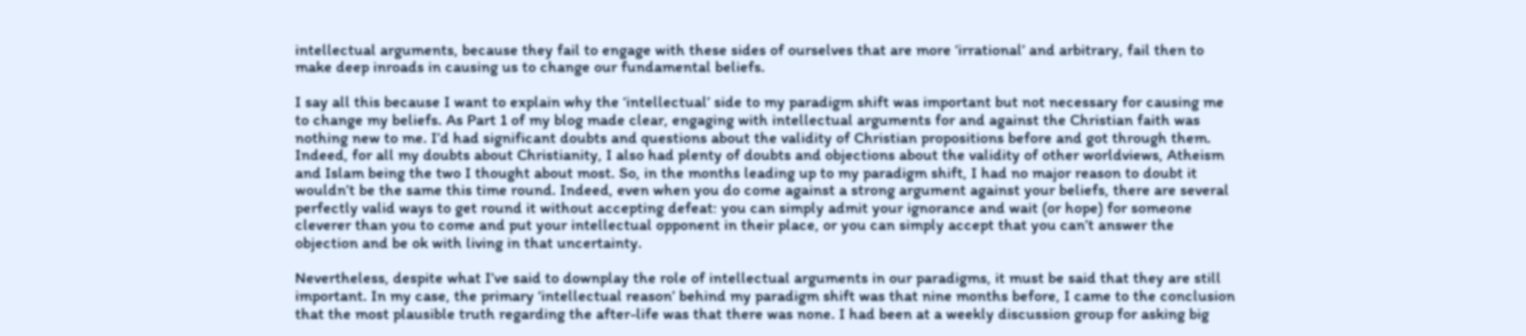intellectual arguments, because they fail to engage with these sides of ourselves that are more ‘irrational’ and arbitrary, fail then to make deep inroads in causing us to change our fundamental beliefs.

I say all this because I want to explain why the ‘intellectual’ side to my paradigm shift was important but not necessary for causing me to change my beliefs. As Part 1 of my blog made clear, engaging with intellectual arguments for and against the Christian faith was nothing new to me. I’d had significant doubts and questions about the validity of Christian propositions before and got through them. Indeed, for all my doubts about Christianity, I also had plenty of doubts and objections about the validity of other worldviews, Atheism and Islam being the two I thought about most. So, in the months leading up to my paradigm shift, I had no major reason to doubt it wouldn’t be the same this time round. Indeed, even when you do come against a strong argument against your beliefs, there are several perfectly valid ways to get round it without accepting defeat: you can simply admit your ignorance and wait (or hope) for someone cleverer than you to come and put your intellectual opponent in their place, or you can simply accept that you can’t answer the objection and be ok with living in that uncertainty.

Nevertheless, despite what I’ve said to downplay the role of intellectual arguments in our paradigms, it must be said that they are still important. In my case, the primary ‘intellectual reason’ behind my paradigm shift was that nine months before, I came to the conclusion that the most plausible truth regarding the after-life was that there was none. I had been at a weekly discussion group for asking big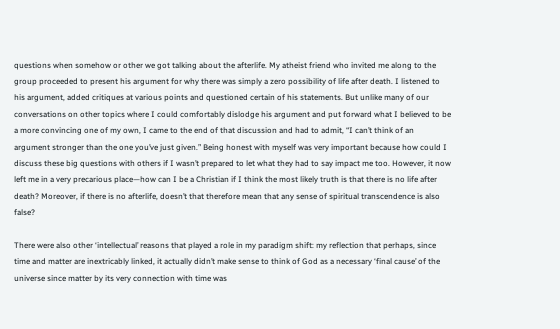questions when somehow or other we got talking about the afterlife. My atheist friend who invited me along to the group proceeded to present his argument for why there was simply a zero possibility of life after death. I listened to his argument, added critiques at various points and questioned certain of his statements. But unlike many of our conversations on other topics where I could comfortably dislodge his argument and put forward what I believed to be a more convincing one of my own, I came to the end of that discussion and had to admit, “I can’t think of an argument stronger than the one you’ve just given.” Being honest with myself was very important because how could I discuss these big questions with others if I wasn’t prepared to let what they had to say impact me too. However, it now left me in a very precarious place—how can I be a Christian if I think the most likely truth is that there is no life after death? Moreover, if there is no afterlife, doesn’t that therefore mean that any sense of spiritual transcendence is also false?

There were also other ‘intellectual’ reasons that played a role in my paradigm shift: my reflection that perhaps, since time and matter are inextricably linked, it actually didn’t make sense to think of God as a necessary ‘final cause’ of the universe since matter by its very connection with time was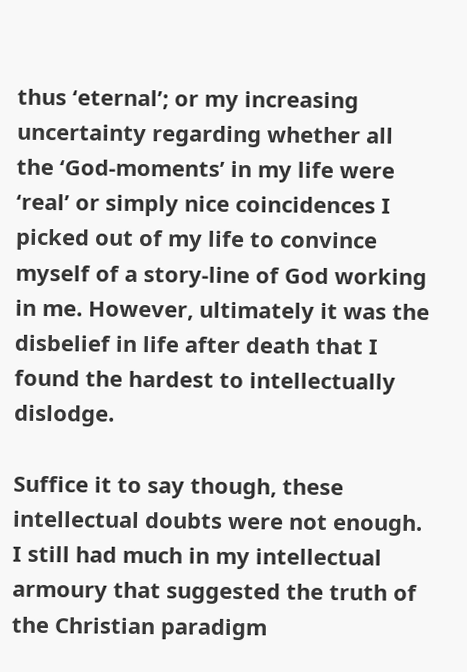thus ‘eternal’; or my increasing uncertainty regarding whether all the ‘God-moments’ in my life were ‘real’ or simply nice coincidences I picked out of my life to convince myself of a story-line of God working in me. However, ultimately it was the disbelief in life after death that I found the hardest to intellectually dislodge.

Suffice it to say though, these intellectual doubts were not enough. I still had much in my intellectual armoury that suggested the truth of the Christian paradigm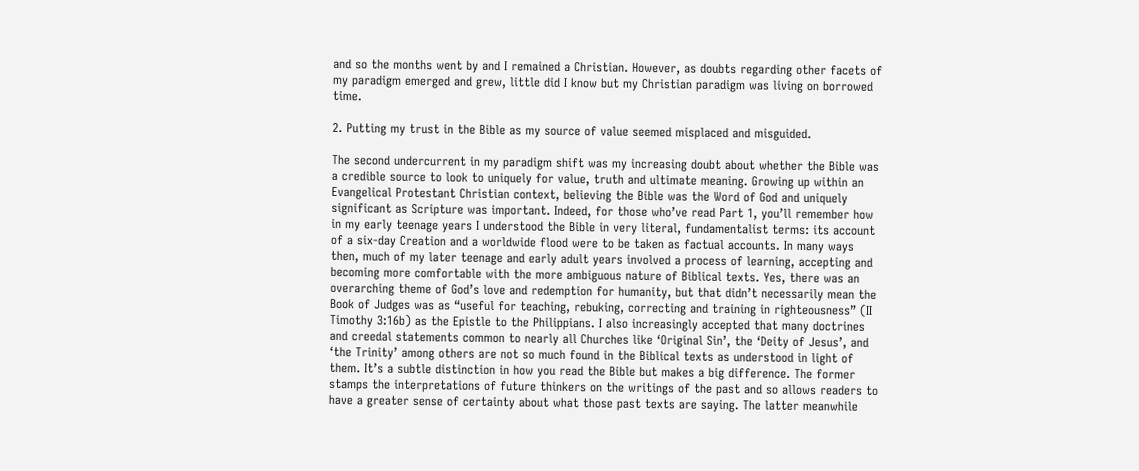and so the months went by and I remained a Christian. However, as doubts regarding other facets of my paradigm emerged and grew, little did I know but my Christian paradigm was living on borrowed time.

2. Putting my trust in the Bible as my source of value seemed misplaced and misguided.

The second undercurrent in my paradigm shift was my increasing doubt about whether the Bible was a credible source to look to uniquely for value, truth and ultimate meaning. Growing up within an Evangelical Protestant Christian context, believing the Bible was the Word of God and uniquely significant as Scripture was important. Indeed, for those who’ve read Part 1, you’ll remember how in my early teenage years I understood the Bible in very literal, fundamentalist terms: its account of a six-day Creation and a worldwide flood were to be taken as factual accounts. In many ways then, much of my later teenage and early adult years involved a process of learning, accepting and becoming more comfortable with the more ambiguous nature of Biblical texts. Yes, there was an overarching theme of God’s love and redemption for humanity, but that didn’t necessarily mean the Book of Judges was as “useful for teaching, rebuking, correcting and training in righteousness” (II Timothy 3:16b) as the Epistle to the Philippians. I also increasingly accepted that many doctrines and creedal statements common to nearly all Churches like ‘Original Sin’, the ‘Deity of Jesus’, and ‘the Trinity’ among others are not so much found in the Biblical texts as understood in light of them. It’s a subtle distinction in how you read the Bible but makes a big difference. The former stamps the interpretations of future thinkers on the writings of the past and so allows readers to have a greater sense of certainty about what those past texts are saying. The latter meanwhile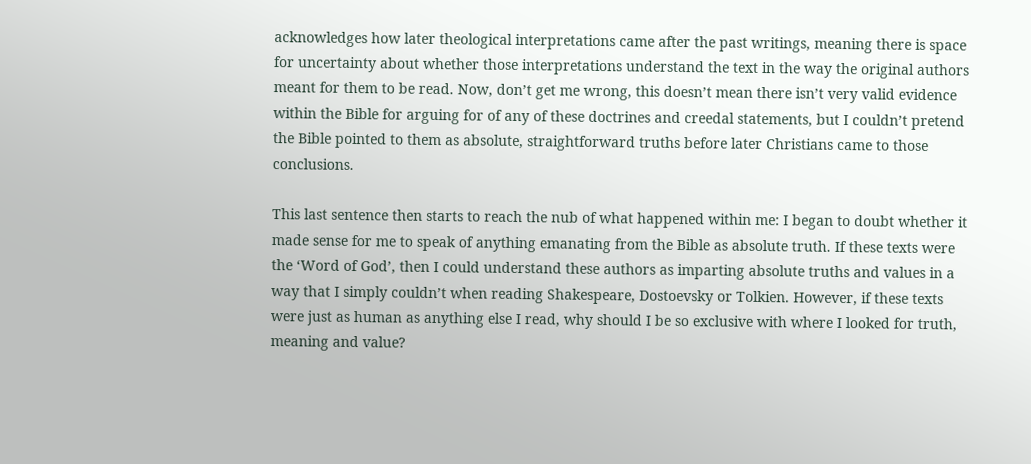acknowledges how later theological interpretations came after the past writings, meaning there is space for uncertainty about whether those interpretations understand the text in the way the original authors meant for them to be read. Now, don’t get me wrong, this doesn’t mean there isn’t very valid evidence within the Bible for arguing for of any of these doctrines and creedal statements, but I couldn’t pretend the Bible pointed to them as absolute, straightforward truths before later Christians came to those conclusions.

This last sentence then starts to reach the nub of what happened within me: I began to doubt whether it made sense for me to speak of anything emanating from the Bible as absolute truth. If these texts were the ‘Word of God’, then I could understand these authors as imparting absolute truths and values in a way that I simply couldn’t when reading Shakespeare, Dostoevsky or Tolkien. However, if these texts were just as human as anything else I read, why should I be so exclusive with where I looked for truth, meaning and value?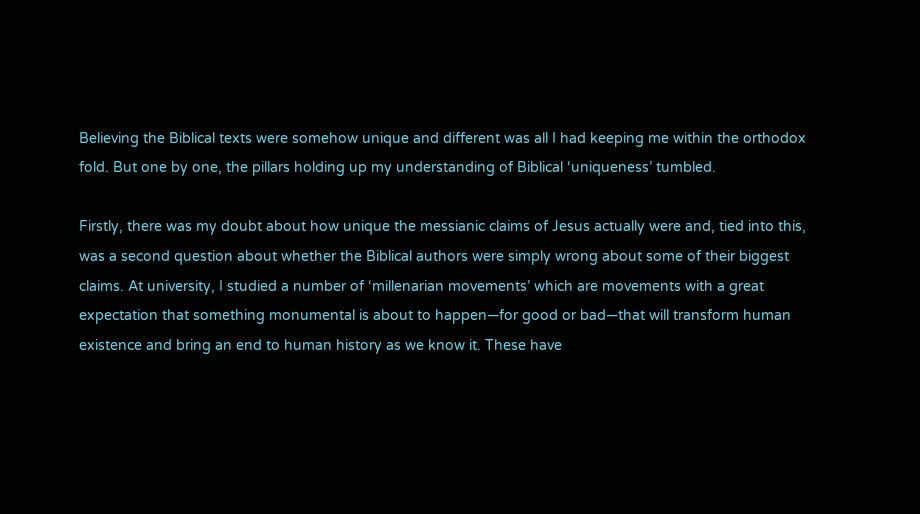Believing the Biblical texts were somehow unique and different was all I had keeping me within the orthodox fold. But one by one, the pillars holding up my understanding of Biblical ‘uniqueness’ tumbled.

Firstly, there was my doubt about how unique the messianic claims of Jesus actually were and, tied into this, was a second question about whether the Biblical authors were simply wrong about some of their biggest claims. At university, I studied a number of ‘millenarian movements’ which are movements with a great expectation that something monumental is about to happen—for good or bad—that will transform human existence and bring an end to human history as we know it. These have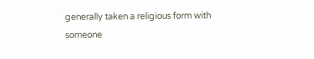generally taken a religious form with someone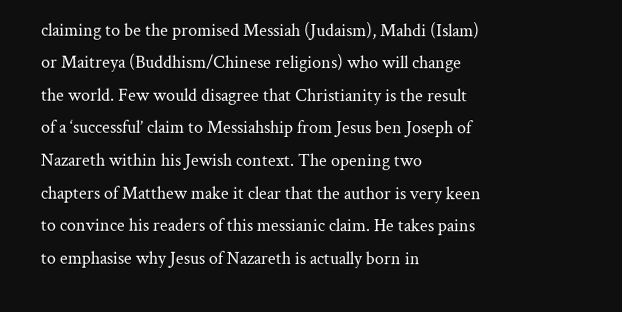claiming to be the promised Messiah (Judaism), Mahdi (Islam) or Maitreya (Buddhism/Chinese religions) who will change the world. Few would disagree that Christianity is the result of a ‘successful’ claim to Messiahship from Jesus ben Joseph of Nazareth within his Jewish context. The opening two chapters of Matthew make it clear that the author is very keen to convince his readers of this messianic claim. He takes pains to emphasise why Jesus of Nazareth is actually born in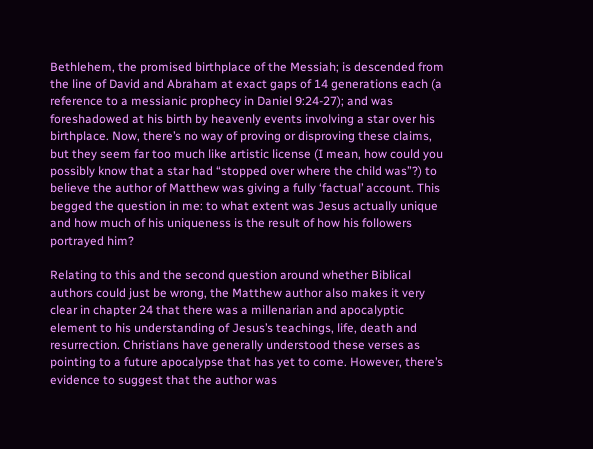Bethlehem, the promised birthplace of the Messiah; is descended from the line of David and Abraham at exact gaps of 14 generations each (a reference to a messianic prophecy in Daniel 9:24-27); and was foreshadowed at his birth by heavenly events involving a star over his birthplace. Now, there’s no way of proving or disproving these claims, but they seem far too much like artistic license (I mean, how could you possibly know that a star had “stopped over where the child was”?) to believe the author of Matthew was giving a fully ‘factual’ account. This begged the question in me: to what extent was Jesus actually unique and how much of his uniqueness is the result of how his followers portrayed him?

Relating to this and the second question around whether Biblical authors could just be wrong, the Matthew author also makes it very clear in chapter 24 that there was a millenarian and apocalyptic element to his understanding of Jesus’s teachings, life, death and resurrection. Christians have generally understood these verses as pointing to a future apocalypse that has yet to come. However, there’s evidence to suggest that the author was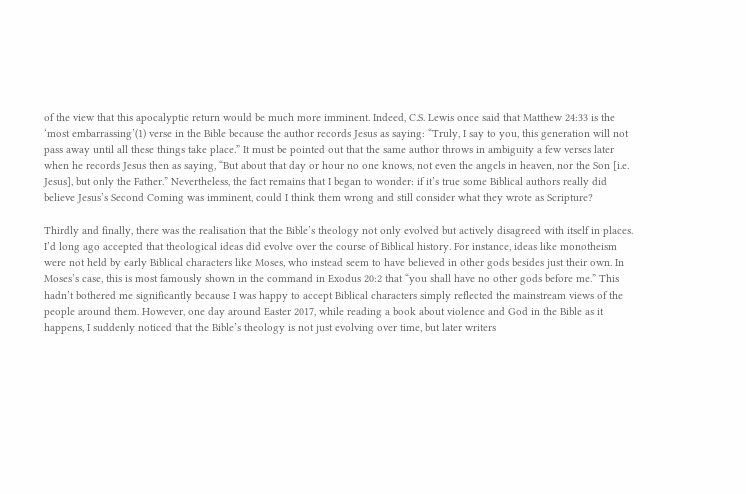of the view that this apocalyptic return would be much more imminent. Indeed, C.S. Lewis once said that Matthew 24:33 is the ‘most embarrassing’(1) verse in the Bible because the author records Jesus as saying: “Truly, I say to you, this generation will not pass away until all these things take place.” It must be pointed out that the same author throws in ambiguity a few verses later when he records Jesus then as saying, “But about that day or hour no one knows, not even the angels in heaven, nor the Son [i.e. Jesus], but only the Father.” Nevertheless, the fact remains that I began to wonder: if it’s true some Biblical authors really did believe Jesus’s Second Coming was imminent, could I think them wrong and still consider what they wrote as Scripture?

Thirdly and finally, there was the realisation that the Bible’s theology not only evolved but actively disagreed with itself in places. I’d long ago accepted that theological ideas did evolve over the course of Biblical history. For instance, ideas like monotheism were not held by early Biblical characters like Moses, who instead seem to have believed in other gods besides just their own. In Moses’s case, this is most famously shown in the command in Exodus 20:2 that “you shall have no other gods before me.” This hadn’t bothered me significantly because I was happy to accept Biblical characters simply reflected the mainstream views of the people around them. However, one day around Easter 2017, while reading a book about violence and God in the Bible as it happens, I suddenly noticed that the Bible’s theology is not just evolving over time, but later writers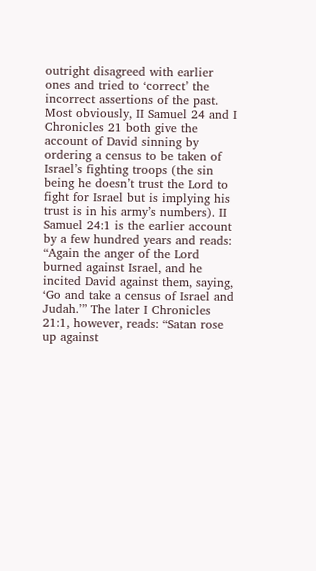outright disagreed with earlier ones and tried to ‘correct’ the incorrect assertions of the past. Most obviously, II Samuel 24 and I Chronicles 21 both give the account of David sinning by ordering a census to be taken of Israel’s fighting troops (the sin being he doesn’t trust the Lord to fight for Israel but is implying his trust is in his army’s numbers). II Samuel 24:1 is the earlier account by a few hundred years and reads: “Again the anger of the Lord burned against Israel, and he incited David against them, saying, ‘Go and take a census of Israel and Judah.’” The later I Chronicles 21:1, however, reads: “Satan rose up against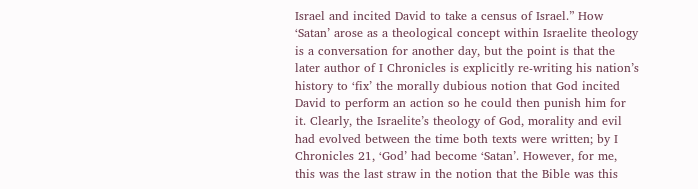Israel and incited David to take a census of Israel.” How ‘Satan’ arose as a theological concept within Israelite theology is a conversation for another day, but the point is that the later author of I Chronicles is explicitly re-writing his nation’s history to ‘fix’ the morally dubious notion that God incited David to perform an action so he could then punish him for it. Clearly, the Israelite’s theology of God, morality and evil had evolved between the time both texts were written; by I Chronicles 21, ‘God’ had become ‘Satan’. However, for me, this was the last straw in the notion that the Bible was this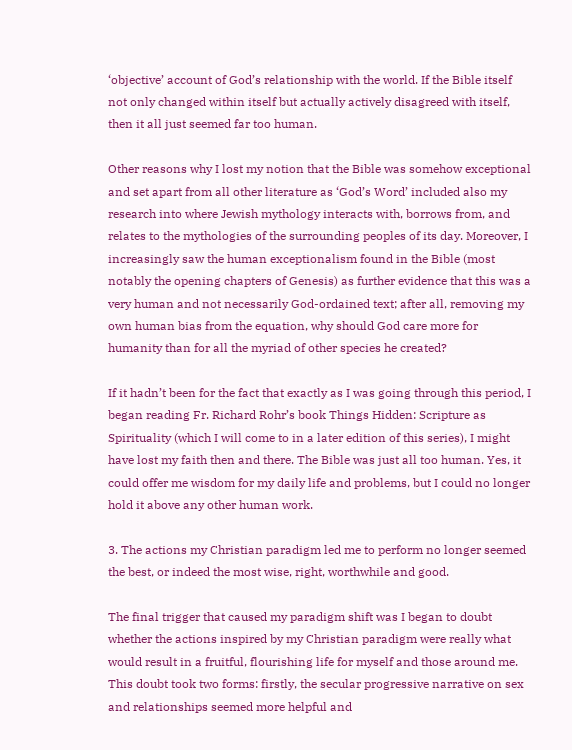‘objective’ account of God’s relationship with the world. If the Bible itself not only changed within itself but actually actively disagreed with itself, then it all just seemed far too human.

Other reasons why I lost my notion that the Bible was somehow exceptional and set apart from all other literature as ‘God’s Word’ included also my research into where Jewish mythology interacts with, borrows from, and relates to the mythologies of the surrounding peoples of its day. Moreover, I increasingly saw the human exceptionalism found in the Bible (most notably the opening chapters of Genesis) as further evidence that this was a very human and not necessarily God-ordained text; after all, removing my own human bias from the equation, why should God care more for humanity than for all the myriad of other species he created?

If it hadn’t been for the fact that exactly as I was going through this period, I began reading Fr. Richard Rohr’s book Things Hidden: Scripture as Spirituality (which I will come to in a later edition of this series), I might have lost my faith then and there. The Bible was just all too human. Yes, it could offer me wisdom for my daily life and problems, but I could no longer hold it above any other human work.

3. The actions my Christian paradigm led me to perform no longer seemed the best, or indeed the most wise, right, worthwhile and good.

The final trigger that caused my paradigm shift was I began to doubt whether the actions inspired by my Christian paradigm were really what would result in a fruitful, flourishing life for myself and those around me. This doubt took two forms: firstly, the secular progressive narrative on sex and relationships seemed more helpful and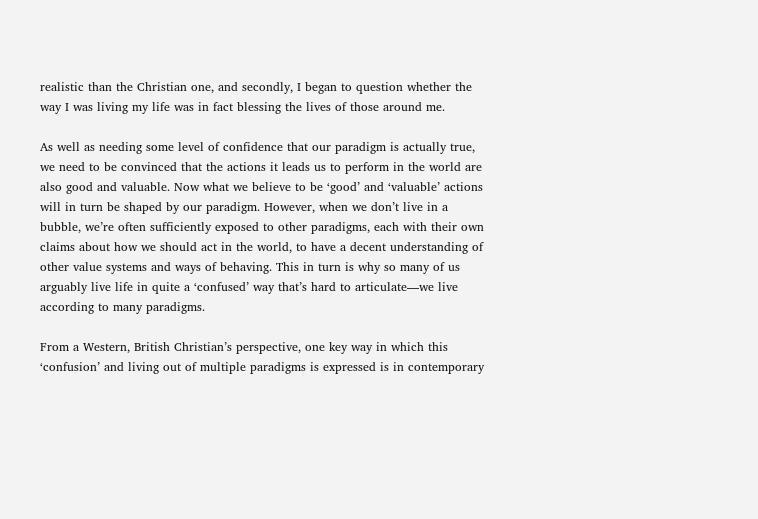realistic than the Christian one, and secondly, I began to question whether the way I was living my life was in fact blessing the lives of those around me.

As well as needing some level of confidence that our paradigm is actually true, we need to be convinced that the actions it leads us to perform in the world are also good and valuable. Now what we believe to be ‘good’ and ‘valuable’ actions will in turn be shaped by our paradigm. However, when we don’t live in a bubble, we’re often sufficiently exposed to other paradigms, each with their own claims about how we should act in the world, to have a decent understanding of other value systems and ways of behaving. This in turn is why so many of us arguably live life in quite a ‘confused’ way that’s hard to articulate—we live according to many paradigms.

From a Western, British Christian’s perspective, one key way in which this ‘confusion’ and living out of multiple paradigms is expressed is in contemporary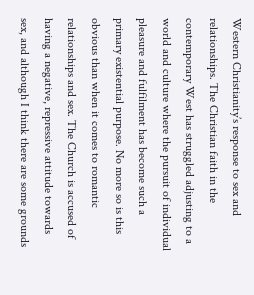Western Christianity’s response to sex and relationships. The Christian faith in the contemporary West has struggled adjusting to a world and culture where the pursuit of individual pleasure and fulfilment has become such a primary existential purpose. No more so is this obvious than when it comes to romantic relationships and sex. The Church is accused of having a negative, repressive attitude towards sex, and although I think there are some grounds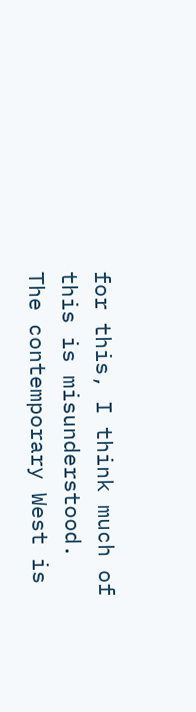for this, I think much of this is misunderstood. The contemporary West is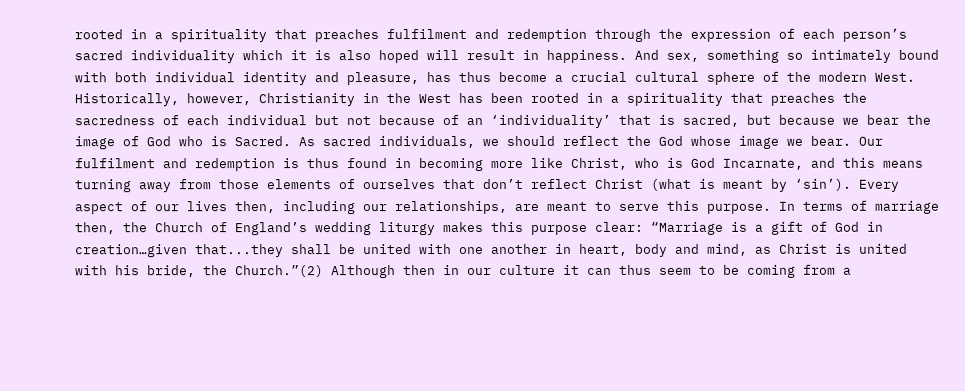rooted in a spirituality that preaches fulfilment and redemption through the expression of each person’s sacred individuality which it is also hoped will result in happiness. And sex, something so intimately bound with both individual identity and pleasure, has thus become a crucial cultural sphere of the modern West. Historically, however, Christianity in the West has been rooted in a spirituality that preaches the sacredness of each individual but not because of an ‘individuality’ that is sacred, but because we bear the image of God who is Sacred. As sacred individuals, we should reflect the God whose image we bear. Our fulfilment and redemption is thus found in becoming more like Christ, who is God Incarnate, and this means turning away from those elements of ourselves that don’t reflect Christ (what is meant by ‘sin’). Every aspect of our lives then, including our relationships, are meant to serve this purpose. In terms of marriage then, the Church of England’s wedding liturgy makes this purpose clear: “Marriage is a gift of God in creation…given that...they shall be united with one another in heart, body and mind, as Christ is united with his bride, the Church.”(2) Although then in our culture it can thus seem to be coming from a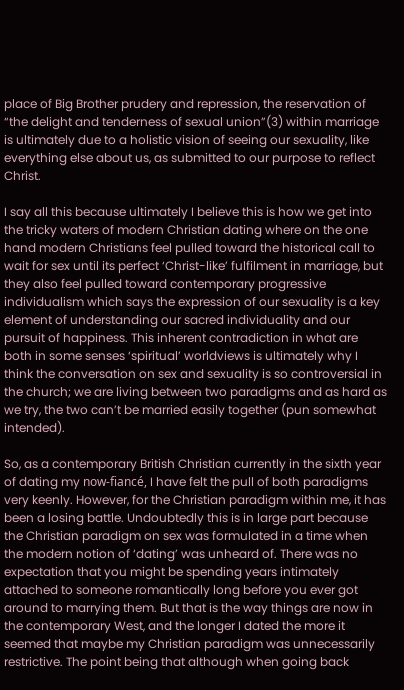place of Big Brother prudery and repression, the reservation of “the delight and tenderness of sexual union”(3) within marriage is ultimately due to a holistic vision of seeing our sexuality, like everything else about us, as submitted to our purpose to reflect Christ.

I say all this because ultimately I believe this is how we get into the tricky waters of modern Christian dating where on the one hand modern Christians feel pulled toward the historical call to wait for sex until its perfect ‘Christ-like’ fulfilment in marriage, but they also feel pulled toward contemporary progressive individualism which says the expression of our sexuality is a key element of understanding our sacred individuality and our pursuit of happiness. This inherent contradiction in what are both in some senses ‘spiritual’ worldviews is ultimately why I think the conversation on sex and sexuality is so controversial in the church; we are living between two paradigms and as hard as we try, the two can’t be married easily together (pun somewhat intended).

So, as a contemporary British Christian currently in the sixth year of dating my now-fiancé, I have felt the pull of both paradigms very keenly. However, for the Christian paradigm within me, it has been a losing battle. Undoubtedly this is in large part because the Christian paradigm on sex was formulated in a time when the modern notion of ‘dating’ was unheard of. There was no expectation that you might be spending years intimately attached to someone romantically long before you ever got around to marrying them. But that is the way things are now in the contemporary West, and the longer I dated the more it seemed that maybe my Christian paradigm was unnecessarily restrictive. The point being that although when going back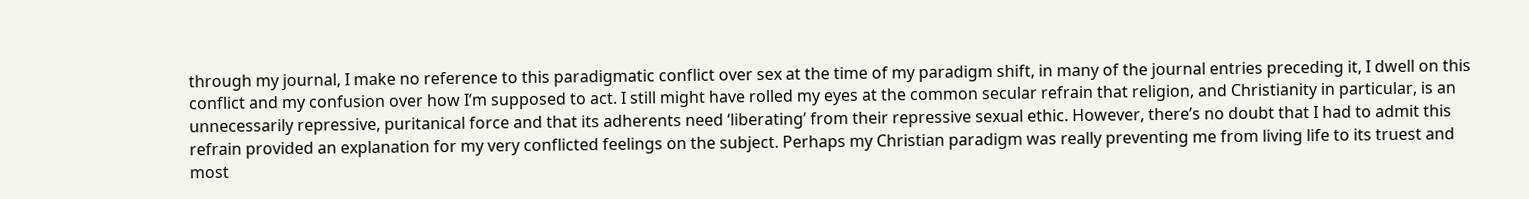through my journal, I make no reference to this paradigmatic conflict over sex at the time of my paradigm shift, in many of the journal entries preceding it, I dwell on this conflict and my confusion over how I’m supposed to act. I still might have rolled my eyes at the common secular refrain that religion, and Christianity in particular, is an unnecessarily repressive, puritanical force and that its adherents need ‘liberating’ from their repressive sexual ethic. However, there’s no doubt that I had to admit this refrain provided an explanation for my very conflicted feelings on the subject. Perhaps my Christian paradigm was really preventing me from living life to its truest and most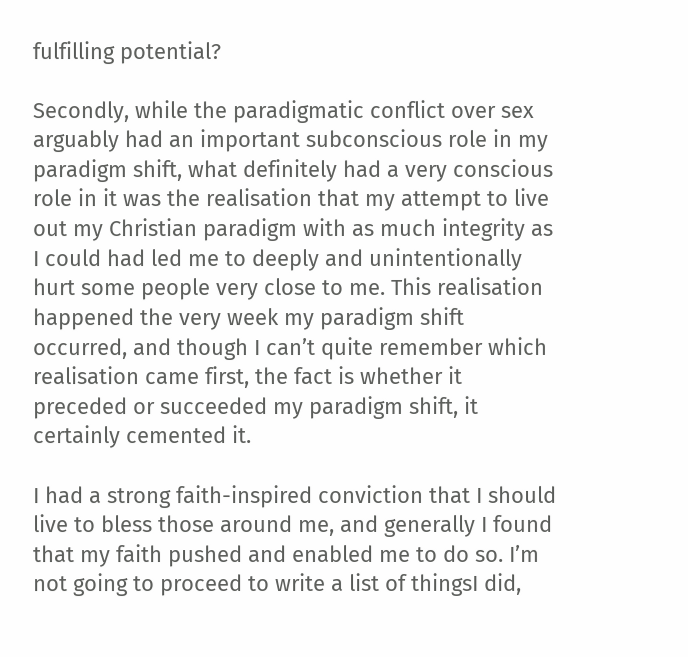fulfilling potential?

Secondly, while the paradigmatic conflict over sex arguably had an important subconscious role in my paradigm shift, what definitely had a very conscious role in it was the realisation that my attempt to live out my Christian paradigm with as much integrity as I could had led me to deeply and unintentionally hurt some people very close to me. This realisation happened the very week my paradigm shift occurred, and though I can’t quite remember which realisation came first, the fact is whether it preceded or succeeded my paradigm shift, it certainly cemented it.

I had a strong faith-inspired conviction that I should live to bless those around me, and generally I found that my faith pushed and enabled me to do so. I’m not going to proceed to write a list of thingsI did,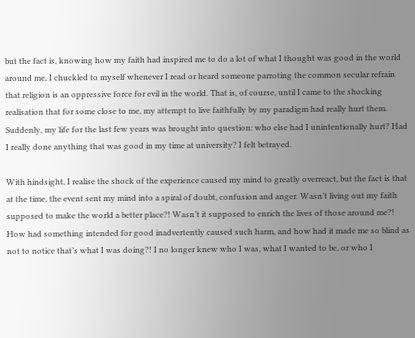but the fact is, knowing how my faith had inspired me to do a lot of what I thought was good in the world around me, I chuckled to myself whenever I read or heard someone parroting the common secular refrain that religion is an oppressive force for evil in the world. That is, of course, until I came to the shocking realisation that for some close to me, my attempt to live faithfully by my paradigm had really hurt them. Suddenly, my life for the last few years was brought into question: who else had I unintentionally hurt? Had I really done anything that was good in my time at university? I felt betrayed.

With hindsight, I realise the shock of the experience caused my mind to greatly overreact, but the fact is that at the time, the event sent my mind into a spiral of doubt, confusion and anger. Wasn’t living out my faith supposed to make the world a better place?! Wasn’t it supposed to enrich the lives of those around me?! How had something intended for good inadvertently caused such harm, and how had it made me so blind as not to notice that’s what I was doing?! I no longer knew who I was, what I wanted to be, or who I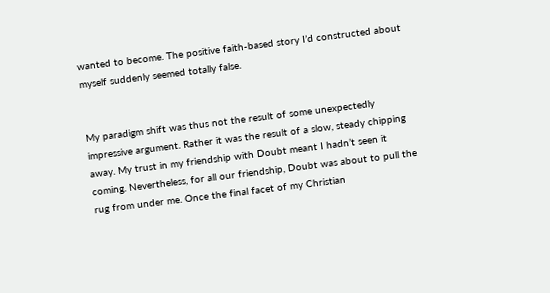wanted to become. The positive faith-based story I’d constructed about myself suddenly seemed totally false.


My paradigm shift was thus not the result of some unexpectedly impressive argument. Rather it was the result of a slow, steady chipping away. My trust in my friendship with Doubt meant I hadn’t seen it coming. Nevertheless, for all our friendship, Doubt was about to pull the rug from under me. Once the final facet of my Christian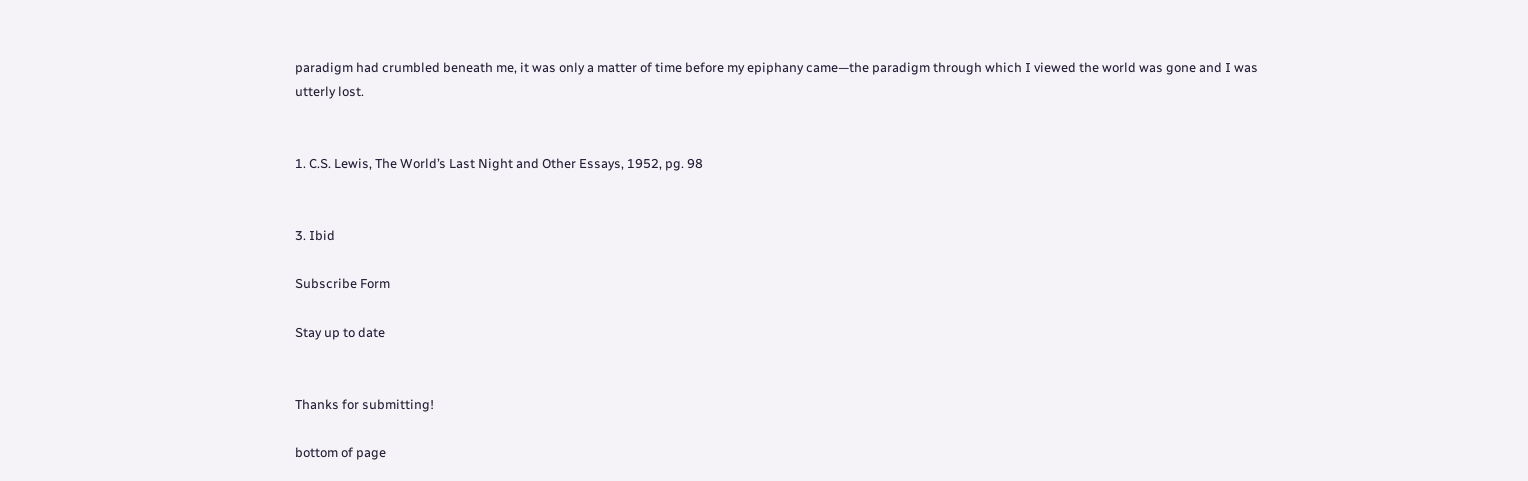paradigm had crumbled beneath me, it was only a matter of time before my epiphany came—the paradigm through which I viewed the world was gone and I was utterly lost.


1. C.S. Lewis, The World’s Last Night and Other Essays, 1952, pg. 98


3. Ibid

Subscribe Form

Stay up to date


Thanks for submitting!

bottom of page